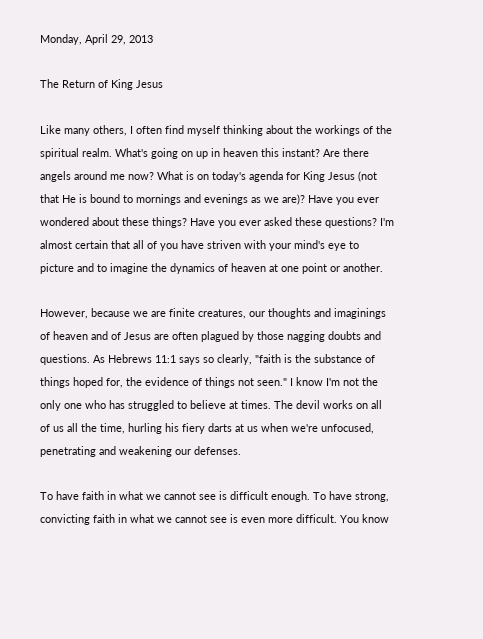Monday, April 29, 2013

The Return of King Jesus

Like many others, I often find myself thinking about the workings of the spiritual realm. What's going on up in heaven this instant? Are there angels around me now? What is on today's agenda for King Jesus (not that He is bound to mornings and evenings as we are)? Have you ever wondered about these things? Have you ever asked these questions? I'm almost certain that all of you have striven with your mind's eye to picture and to imagine the dynamics of heaven at one point or another.

However, because we are finite creatures, our thoughts and imaginings of heaven and of Jesus are often plagued by those nagging doubts and questions. As Hebrews 11:1 says so clearly, "faith is the substance of things hoped for, the evidence of things not seen." I know I'm not the only one who has struggled to believe at times. The devil works on all of us all the time, hurling his fiery darts at us when we're unfocused, penetrating and weakening our defenses.

To have faith in what we cannot see is difficult enough. To have strong, convicting faith in what we cannot see is even more difficult. You know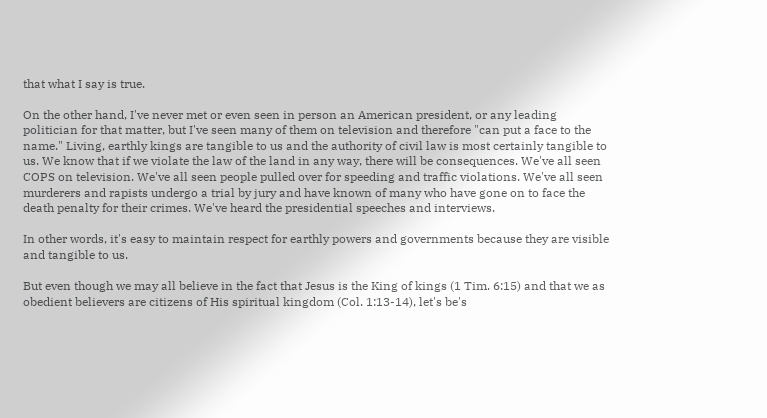that what I say is true.

On the other hand, I've never met or even seen in person an American president, or any leading politician for that matter, but I've seen many of them on television and therefore "can put a face to the name." Living, earthly kings are tangible to us and the authority of civil law is most certainly tangible to us. We know that if we violate the law of the land in any way, there will be consequences. We've all seen COPS on television. We've all seen people pulled over for speeding and traffic violations. We've all seen murderers and rapists undergo a trial by jury and have known of many who have gone on to face the death penalty for their crimes. We've heard the presidential speeches and interviews.

In other words, it's easy to maintain respect for earthly powers and governments because they are visible and tangible to us.

But even though we may all believe in the fact that Jesus is the King of kings (1 Tim. 6:15) and that we as obedient believers are citizens of His spiritual kingdom (Col. 1:13-14), let's be's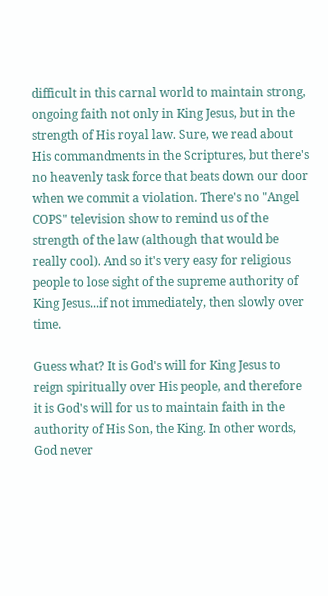difficult in this carnal world to maintain strong, ongoing faith not only in King Jesus, but in the strength of His royal law. Sure, we read about His commandments in the Scriptures, but there's no heavenly task force that beats down our door when we commit a violation. There's no "Angel COPS" television show to remind us of the strength of the law (although that would be really cool). And so it's very easy for religious people to lose sight of the supreme authority of King Jesus...if not immediately, then slowly over time.

Guess what? It is God's will for King Jesus to reign spiritually over His people, and therefore it is God's will for us to maintain faith in the authority of His Son, the King. In other words, God never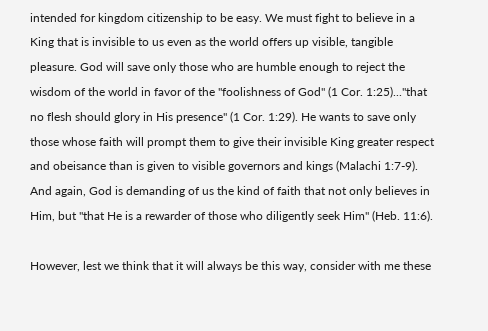intended for kingdom citizenship to be easy. We must fight to believe in a King that is invisible to us even as the world offers up visible, tangible pleasure. God will save only those who are humble enough to reject the wisdom of the world in favor of the "foolishness of God" (1 Cor. 1:25)..."that no flesh should glory in His presence" (1 Cor. 1:29). He wants to save only those whose faith will prompt them to give their invisible King greater respect and obeisance than is given to visible governors and kings (Malachi 1:7-9). And again, God is demanding of us the kind of faith that not only believes in Him, but "that He is a rewarder of those who diligently seek Him" (Heb. 11:6).

However, lest we think that it will always be this way, consider with me these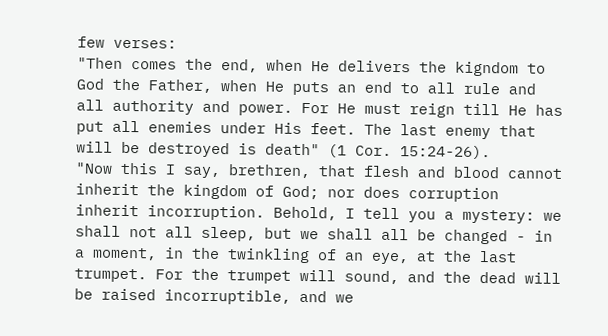few verses:
"Then comes the end, when He delivers the kigndom to God the Father, when He puts an end to all rule and all authority and power. For He must reign till He has put all enemies under His feet. The last enemy that will be destroyed is death" (1 Cor. 15:24-26).
"Now this I say, brethren, that flesh and blood cannot inherit the kingdom of God; nor does corruption inherit incorruption. Behold, I tell you a mystery: we shall not all sleep, but we shall all be changed - in a moment, in the twinkling of an eye, at the last trumpet. For the trumpet will sound, and the dead will be raised incorruptible, and we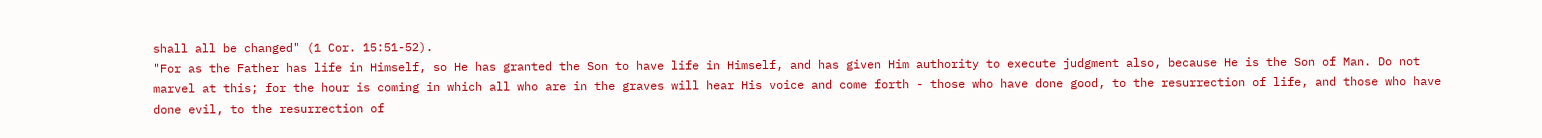shall all be changed" (1 Cor. 15:51-52).
"For as the Father has life in Himself, so He has granted the Son to have life in Himself, and has given Him authority to execute judgment also, because He is the Son of Man. Do not marvel at this; for the hour is coming in which all who are in the graves will hear His voice and come forth - those who have done good, to the resurrection of life, and those who have done evil, to the resurrection of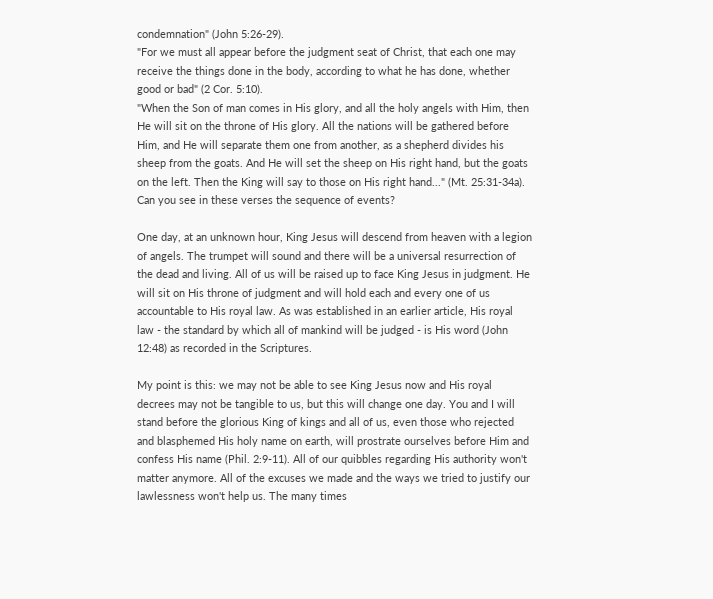condemnation" (John 5:26-29).
"For we must all appear before the judgment seat of Christ, that each one may receive the things done in the body, according to what he has done, whether good or bad" (2 Cor. 5:10).
"When the Son of man comes in His glory, and all the holy angels with Him, then He will sit on the throne of His glory. All the nations will be gathered before Him, and He will separate them one from another, as a shepherd divides his sheep from the goats. And He will set the sheep on His right hand, but the goats on the left. Then the King will say to those on His right hand..." (Mt. 25:31-34a).
Can you see in these verses the sequence of events?

One day, at an unknown hour, King Jesus will descend from heaven with a legion of angels. The trumpet will sound and there will be a universal resurrection of the dead and living. All of us will be raised up to face King Jesus in judgment. He will sit on His throne of judgment and will hold each and every one of us accountable to His royal law. As was established in an earlier article, His royal law - the standard by which all of mankind will be judged - is His word (John 12:48) as recorded in the Scriptures.

My point is this: we may not be able to see King Jesus now and His royal decrees may not be tangible to us, but this will change one day. You and I will stand before the glorious King of kings and all of us, even those who rejected and blasphemed His holy name on earth, will prostrate ourselves before Him and confess His name (Phil. 2:9-11). All of our quibbles regarding His authority won't matter anymore. All of the excuses we made and the ways we tried to justify our lawlessness won't help us. The many times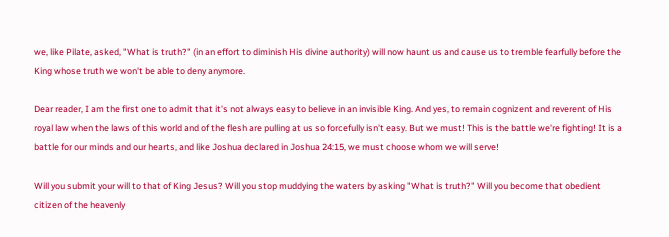we, like Pilate, asked, "What is truth?" (in an effort to diminish His divine authority) will now haunt us and cause us to tremble fearfully before the King whose truth we won't be able to deny anymore.

Dear reader, I am the first one to admit that it's not always easy to believe in an invisible King. And yes, to remain cognizent and reverent of His royal law when the laws of this world and of the flesh are pulling at us so forcefully isn't easy. But we must! This is the battle we're fighting! It is a battle for our minds and our hearts, and like Joshua declared in Joshua 24:15, we must choose whom we will serve!

Will you submit your will to that of King Jesus? Will you stop muddying the waters by asking "What is truth?" Will you become that obedient citizen of the heavenly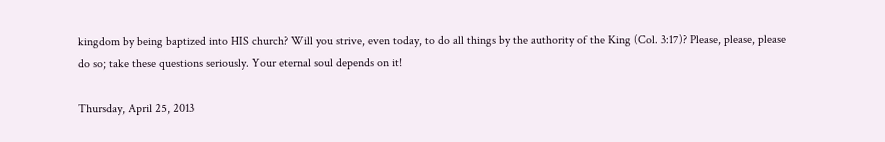kingdom by being baptized into HIS church? Will you strive, even today, to do all things by the authority of the King (Col. 3:17)? Please, please, please do so; take these questions seriously. Your eternal soul depends on it!

Thursday, April 25, 2013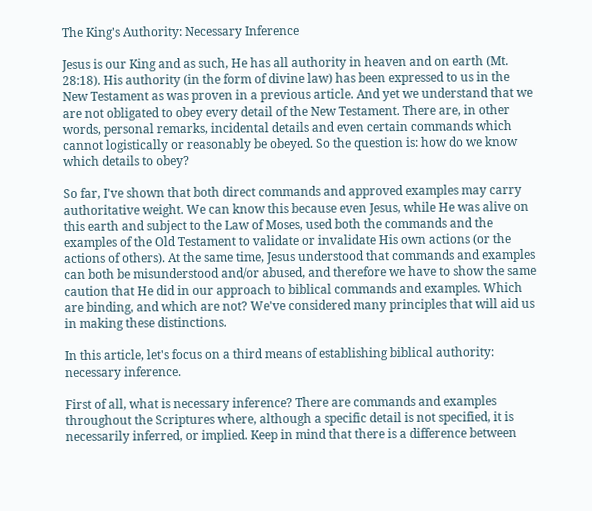The King's Authority: Necessary Inference

Jesus is our King and as such, He has all authority in heaven and on earth (Mt. 28:18). His authority (in the form of divine law) has been expressed to us in the New Testament as was proven in a previous article. And yet we understand that we are not obligated to obey every detail of the New Testament. There are, in other words, personal remarks, incidental details and even certain commands which cannot logistically or reasonably be obeyed. So the question is: how do we know which details to obey?

So far, I've shown that both direct commands and approved examples may carry authoritative weight. We can know this because even Jesus, while He was alive on this earth and subject to the Law of Moses, used both the commands and the examples of the Old Testament to validate or invalidate His own actions (or the actions of others). At the same time, Jesus understood that commands and examples can both be misunderstood and/or abused, and therefore we have to show the same caution that He did in our approach to biblical commands and examples. Which are binding, and which are not? We've considered many principles that will aid us in making these distinctions.

In this article, let's focus on a third means of establishing biblical authority: necessary inference.

First of all, what is necessary inference? There are commands and examples throughout the Scriptures where, although a specific detail is not specified, it is necessarily inferred, or implied. Keep in mind that there is a difference between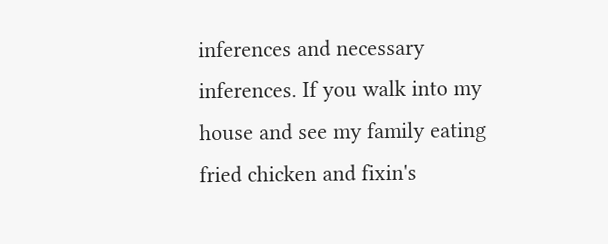inferences and necessary inferences. If you walk into my house and see my family eating fried chicken and fixin's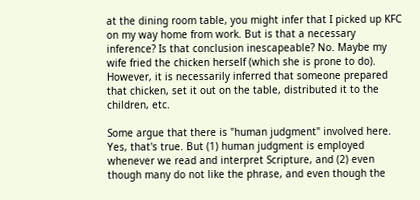at the dining room table, you might infer that I picked up KFC on my way home from work. But is that a necessary inference? Is that conclusion inescapeable? No. Maybe my wife fried the chicken herself (which she is prone to do). However, it is necessarily inferred that someone prepared that chicken, set it out on the table, distributed it to the children, etc.

Some argue that there is "human judgment" involved here. Yes, that's true. But (1) human judgment is employed whenever we read and interpret Scripture, and (2) even though many do not like the phrase, and even though the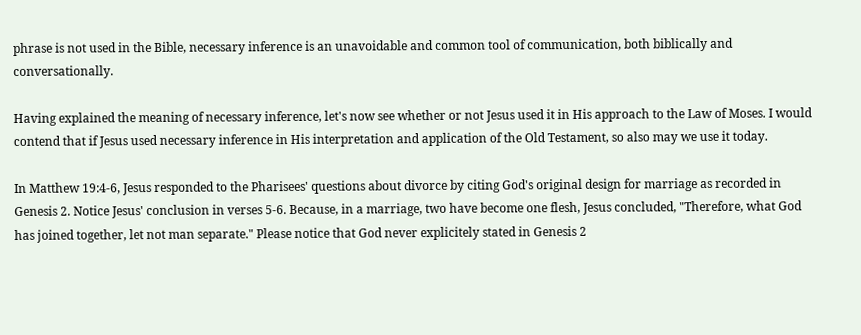phrase is not used in the Bible, necessary inference is an unavoidable and common tool of communication, both biblically and conversationally.

Having explained the meaning of necessary inference, let's now see whether or not Jesus used it in His approach to the Law of Moses. I would contend that if Jesus used necessary inference in His interpretation and application of the Old Testament, so also may we use it today.

In Matthew 19:4-6, Jesus responded to the Pharisees' questions about divorce by citing God's original design for marriage as recorded in Genesis 2. Notice Jesus' conclusion in verses 5-6. Because, in a marriage, two have become one flesh, Jesus concluded, "Therefore, what God has joined together, let not man separate." Please notice that God never explicitely stated in Genesis 2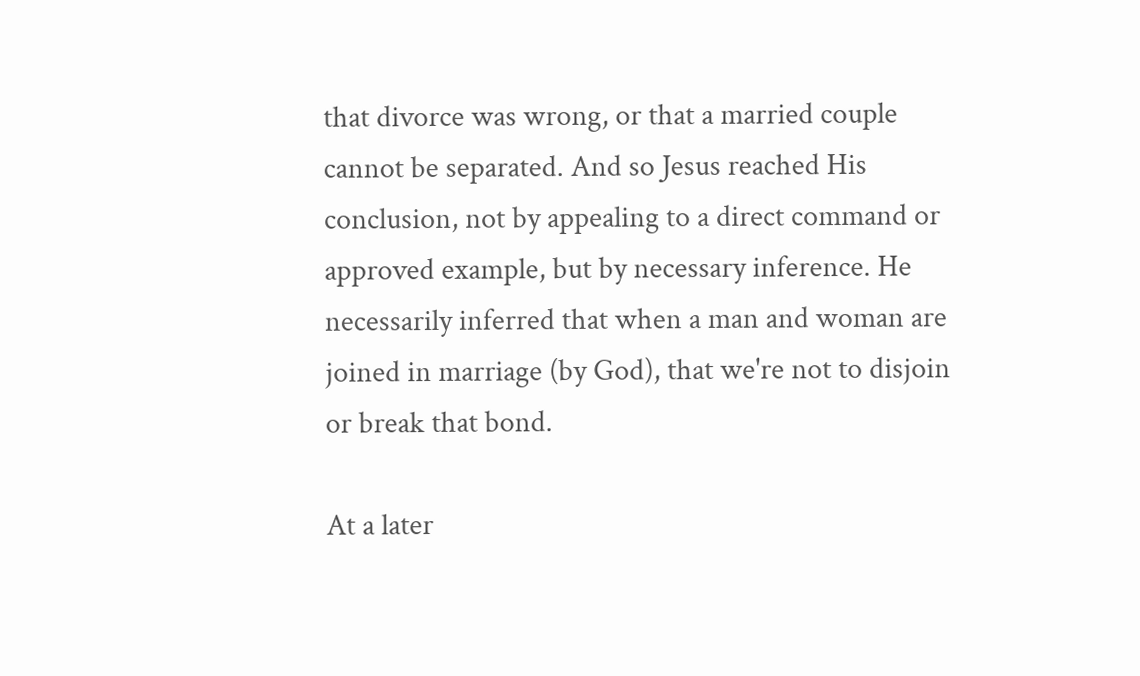that divorce was wrong, or that a married couple cannot be separated. And so Jesus reached His conclusion, not by appealing to a direct command or approved example, but by necessary inference. He necessarily inferred that when a man and woman are joined in marriage (by God), that we're not to disjoin or break that bond.

At a later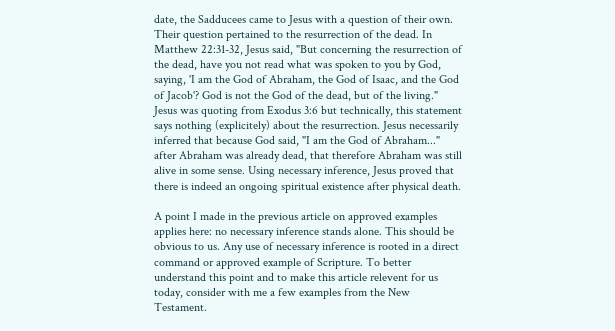date, the Sadducees came to Jesus with a question of their own. Their question pertained to the resurrection of the dead. In Matthew 22:31-32, Jesus said, "But concerning the resurrection of the dead, have you not read what was spoken to you by God, saying, 'I am the God of Abraham, the God of Isaac, and the God of Jacob'? God is not the God of the dead, but of the living." Jesus was quoting from Exodus 3:6 but technically, this statement says nothing (explicitely) about the resurrection. Jesus necessarily inferred that because God said, "I am the God of Abraham..." after Abraham was already dead, that therefore Abraham was still alive in some sense. Using necessary inference, Jesus proved that there is indeed an ongoing spiritual existence after physical death.

A point I made in the previous article on approved examples applies here: no necessary inference stands alone. This should be obvious to us. Any use of necessary inference is rooted in a direct command or approved example of Scripture. To better understand this point and to make this article relevent for us today, consider with me a few examples from the New Testament.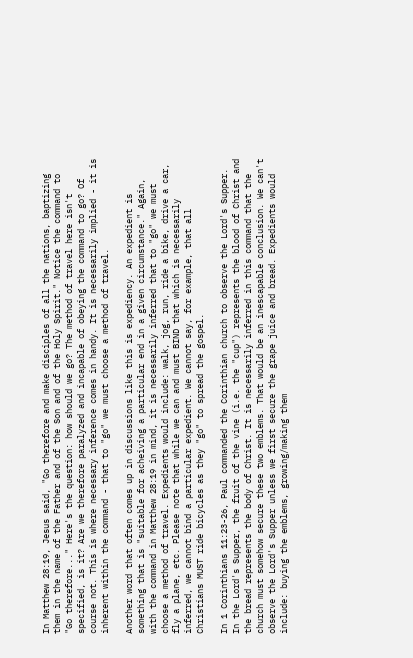In Matthew 28:19, Jesus said, "Go therefore and make disciples of all the nations, baptizing them in the name of the Father and of the Son and of the Holy Spirit." Notice the command to "Go therefore..." Here's the question: how should we go? The method of travel here isn't specified, is it? Are we therefore paralyzed and incapable of obeying the command to go? Of course not. This is where necessary inference comes in handy. It is necessarily implied - it is inherent within the command - that to "go" we must choose a method of travel.

Another word that often comes up in discussions like this is expediency. An expedient is something that is "suitable for acheiving a particular end in a given circumstance." Again, with the command in Matthew 28:19 in mind, it is necessarily inferred that to "go" we must choose a method of travel. Expedients would include: walk, jog, run, ride a bike, drive a car, fly a plane, etc. Please note that while we can and must BIND that which is necessarily inferred, we cannot bind a particular expedient. We cannot say, for example, that all Christians MUST ride bicycles as they "go" to spread the gospel.

In 1 Corinthians 11:23-26, Paul commanded the Corinthian church to observe the Lord's Supper. In the Lord's Supper, the fruit of the vine (i.e. the "cup") represents the blood of Christ and the bread represents the body of Christ. It is necessarily inferred in this command that the church must somehow secure these two emblems. That would be an inescapable conclusion. We can't observe the Lord's Supper unless we first secure the grape juice and bread. Expedients would include: buying the emblems, growing/making them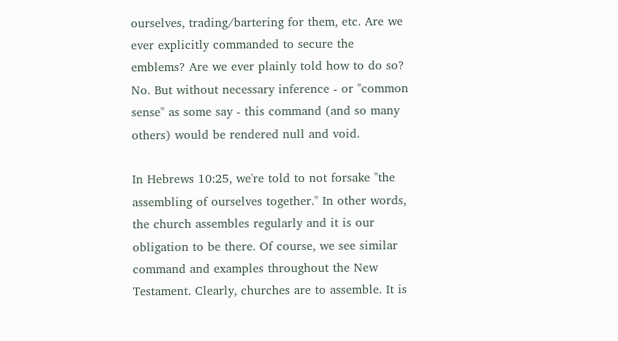ourselves, trading/bartering for them, etc. Are we ever explicitly commanded to secure the emblems? Are we ever plainly told how to do so? No. But without necessary inference - or "common sense" as some say - this command (and so many others) would be rendered null and void.

In Hebrews 10:25, we're told to not forsake "the assembling of ourselves together." In other words, the church assembles regularly and it is our obligation to be there. Of course, we see similar command and examples throughout the New Testament. Clearly, churches are to assemble. It is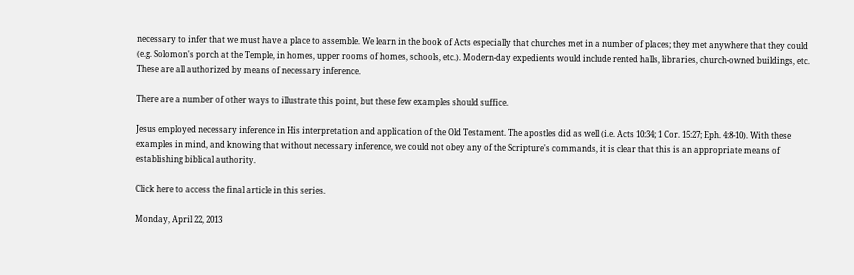necessary to infer that we must have a place to assemble. We learn in the book of Acts especially that churches met in a number of places; they met anywhere that they could (e.g. Solomon's porch at the Temple, in homes, upper rooms of homes, schools, etc.). Modern-day expedients would include rented halls, libraries, church-owned buildings, etc. These are all authorized by means of necessary inference.

There are a number of other ways to illustrate this point, but these few examples should suffice.

Jesus employed necessary inference in His interpretation and application of the Old Testament. The apostles did as well (i.e. Acts 10:34; 1 Cor. 15:27; Eph. 4:8-10). With these examples in mind, and knowing that without necessary inference, we could not obey any of the Scripture's commands, it is clear that this is an appropriate means of establishing biblical authority.

Click here to access the final article in this series.

Monday, April 22, 2013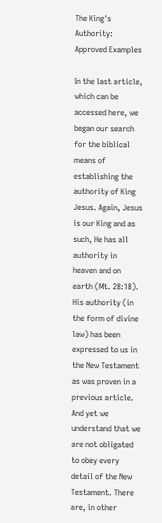The King's Authority: Approved Examples

In the last article, which can be accessed here, we began our search for the biblical means of establishing the authority of King Jesus. Again, Jesus is our King and as such, He has all authority in heaven and on earth (Mt. 28:18). His authority (in the form of divine law) has been expressed to us in the New Testament as was proven in a previous article. And yet we understand that we are not obligated to obey every detail of the New Testament. There are, in other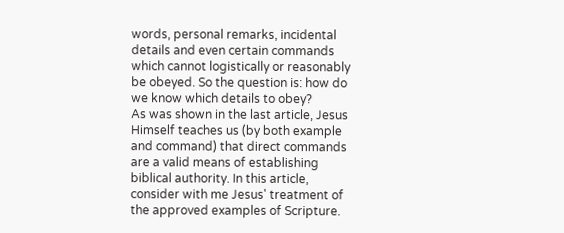words, personal remarks, incidental details and even certain commands which cannot logistically or reasonably be obeyed. So the question is: how do we know which details to obey?
As was shown in the last article, Jesus Himself teaches us (by both example and command) that direct commands are a valid means of establishing biblical authority. In this article, consider with me Jesus' treatment of the approved examples of Scripture.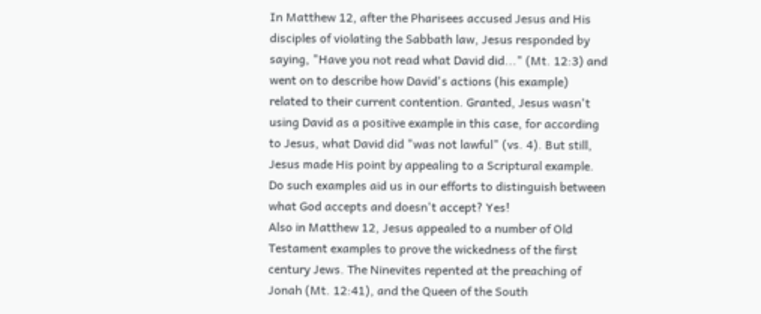In Matthew 12, after the Pharisees accused Jesus and His disciples of violating the Sabbath law, Jesus responded by saying, "Have you not read what David did..." (Mt. 12:3) and went on to describe how David's actions (his example) related to their current contention. Granted, Jesus wasn't using David as a positive example in this case, for according to Jesus, what David did "was not lawful" (vs. 4). But still, Jesus made His point by appealing to a Scriptural example. Do such examples aid us in our efforts to distinguish between what God accepts and doesn't accept? Yes!
Also in Matthew 12, Jesus appealed to a number of Old Testament examples to prove the wickedness of the first century Jews. The Ninevites repented at the preaching of Jonah (Mt. 12:41), and the Queen of the South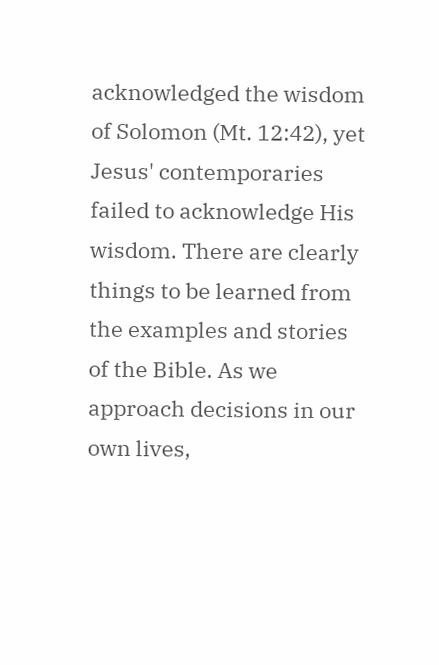acknowledged the wisdom of Solomon (Mt. 12:42), yet Jesus' contemporaries failed to acknowledge His wisdom. There are clearly things to be learned from the examples and stories of the Bible. As we approach decisions in our own lives,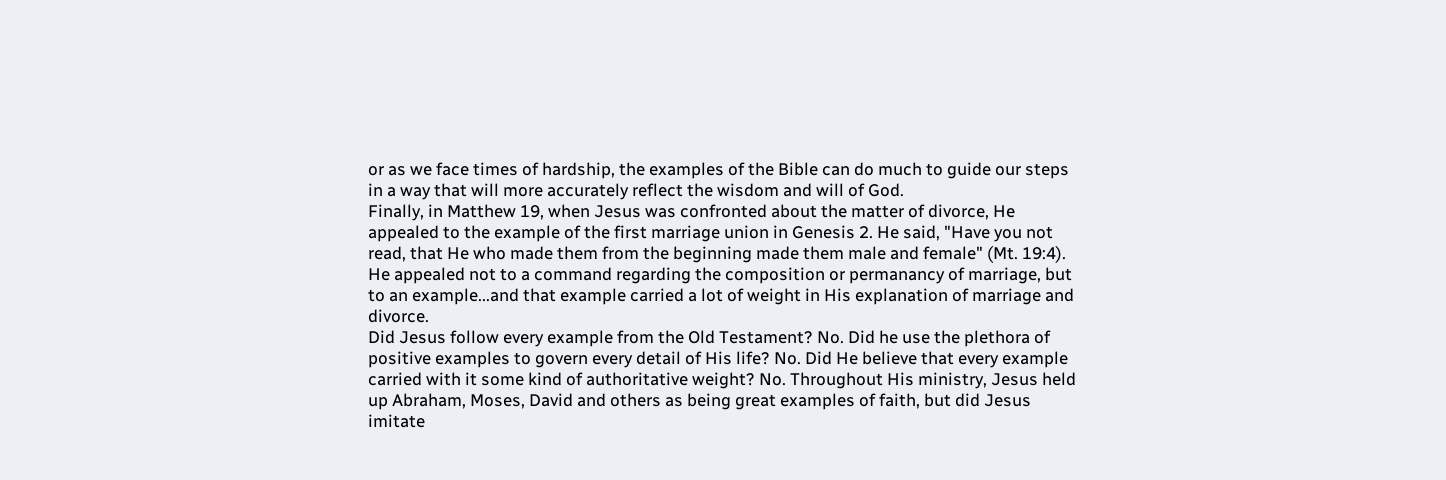or as we face times of hardship, the examples of the Bible can do much to guide our steps in a way that will more accurately reflect the wisdom and will of God.
Finally, in Matthew 19, when Jesus was confronted about the matter of divorce, He appealed to the example of the first marriage union in Genesis 2. He said, "Have you not read, that He who made them from the beginning made them male and female" (Mt. 19:4). He appealed not to a command regarding the composition or permanancy of marriage, but to an example...and that example carried a lot of weight in His explanation of marriage and divorce.
Did Jesus follow every example from the Old Testament? No. Did he use the plethora of positive examples to govern every detail of His life? No. Did He believe that every example carried with it some kind of authoritative weight? No. Throughout His ministry, Jesus held up Abraham, Moses, David and others as being great examples of faith, but did Jesus imitate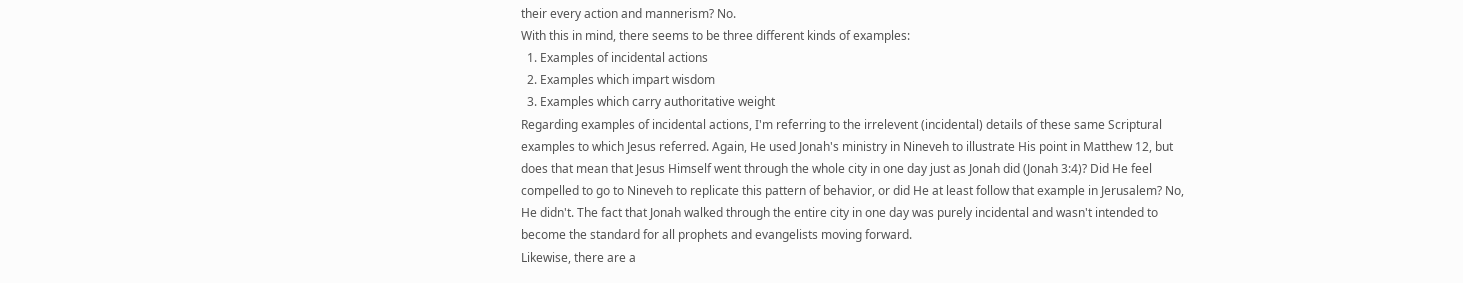their every action and mannerism? No.
With this in mind, there seems to be three different kinds of examples:
  1. Examples of incidental actions
  2. Examples which impart wisdom
  3. Examples which carry authoritative weight
Regarding examples of incidental actions, I'm referring to the irrelevent (incidental) details of these same Scriptural examples to which Jesus referred. Again, He used Jonah's ministry in Nineveh to illustrate His point in Matthew 12, but does that mean that Jesus Himself went through the whole city in one day just as Jonah did (Jonah 3:4)? Did He feel compelled to go to Nineveh to replicate this pattern of behavior, or did He at least follow that example in Jerusalem? No, He didn't. The fact that Jonah walked through the entire city in one day was purely incidental and wasn't intended to become the standard for all prophets and evangelists moving forward.
Likewise, there are a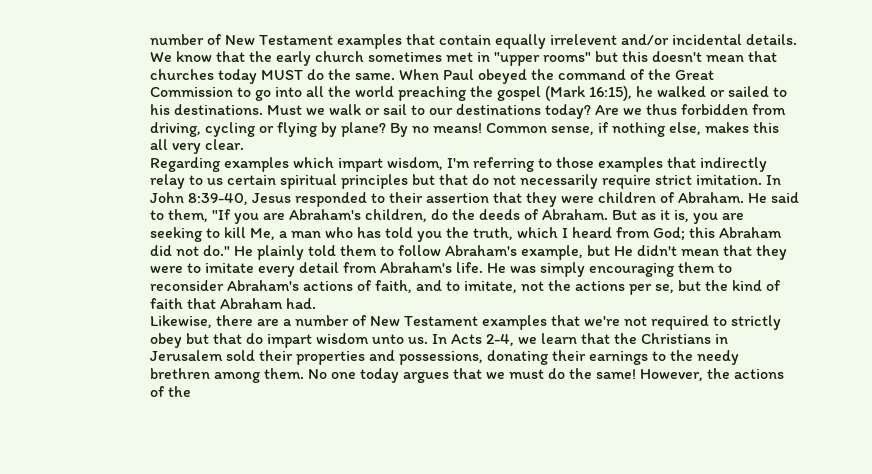number of New Testament examples that contain equally irrelevent and/or incidental details. We know that the early church sometimes met in "upper rooms" but this doesn't mean that churches today MUST do the same. When Paul obeyed the command of the Great Commission to go into all the world preaching the gospel (Mark 16:15), he walked or sailed to his destinations. Must we walk or sail to our destinations today? Are we thus forbidden from driving, cycling or flying by plane? By no means! Common sense, if nothing else, makes this all very clear.
Regarding examples which impart wisdom, I'm referring to those examples that indirectly relay to us certain spiritual principles but that do not necessarily require strict imitation. In John 8:39-40, Jesus responded to their assertion that they were children of Abraham. He said to them, "If you are Abraham's children, do the deeds of Abraham. But as it is, you are seeking to kill Me, a man who has told you the truth, which I heard from God; this Abraham did not do." He plainly told them to follow Abraham's example, but He didn't mean that they were to imitate every detail from Abraham's life. He was simply encouraging them to reconsider Abraham's actions of faith, and to imitate, not the actions per se, but the kind of faith that Abraham had.
Likewise, there are a number of New Testament examples that we're not required to strictly obey but that do impart wisdom unto us. In Acts 2-4, we learn that the Christians in Jerusalem sold their properties and possessions, donating their earnings to the needy brethren among them. No one today argues that we must do the same! However, the actions of the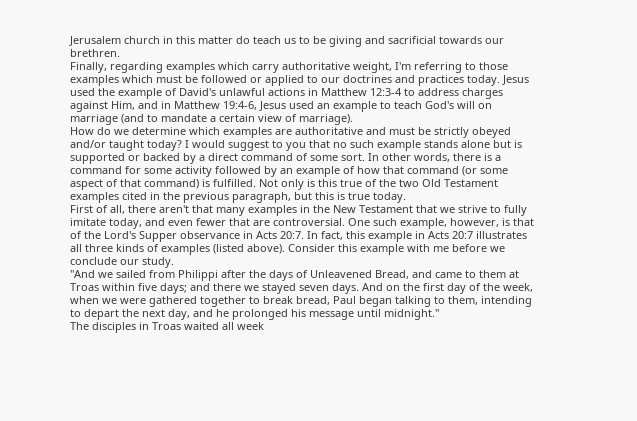Jerusalem church in this matter do teach us to be giving and sacrificial towards our brethren.
Finally, regarding examples which carry authoritative weight, I'm referring to those examples which must be followed or applied to our doctrines and practices today. Jesus used the example of David's unlawful actions in Matthew 12:3-4 to address charges against Him, and in Matthew 19:4-6, Jesus used an example to teach God's will on marriage (and to mandate a certain view of marriage).
How do we determine which examples are authoritative and must be strictly obeyed and/or taught today? I would suggest to you that no such example stands alone but is supported or backed by a direct command of some sort. In other words, there is a command for some activity followed by an example of how that command (or some aspect of that command) is fulfilled. Not only is this true of the two Old Testament examples cited in the previous paragraph, but this is true today.
First of all, there aren't that many examples in the New Testament that we strive to fully imitate today, and even fewer that are controversial. One such example, however, is that of the Lord's Supper observance in Acts 20:7. In fact, this example in Acts 20:7 illustrates all three kinds of examples (listed above). Consider this example with me before we conclude our study.
"And we sailed from Philippi after the days of Unleavened Bread, and came to them at Troas within five days; and there we stayed seven days. And on the first day of the week, when we were gathered together to break bread, Paul began talking to them, intending to depart the next day, and he prolonged his message until midnight."
The disciples in Troas waited all week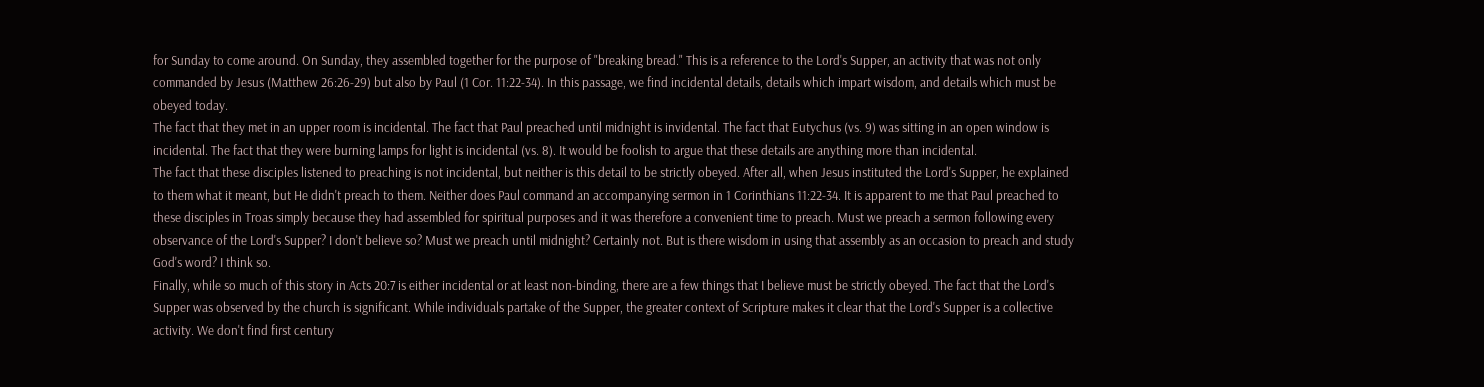for Sunday to come around. On Sunday, they assembled together for the purpose of "breaking bread." This is a reference to the Lord's Supper, an activity that was not only commanded by Jesus (Matthew 26:26-29) but also by Paul (1 Cor. 11:22-34). In this passage, we find incidental details, details which impart wisdom, and details which must be obeyed today.
The fact that they met in an upper room is incidental. The fact that Paul preached until midnight is invidental. The fact that Eutychus (vs. 9) was sitting in an open window is incidental. The fact that they were burning lamps for light is incidental (vs. 8). It would be foolish to argue that these details are anything more than incidental.
The fact that these disciples listened to preaching is not incidental, but neither is this detail to be strictly obeyed. After all, when Jesus instituted the Lord's Supper, he explained to them what it meant, but He didn't preach to them. Neither does Paul command an accompanying sermon in 1 Corinthians 11:22-34. It is apparent to me that Paul preached to these disciples in Troas simply because they had assembled for spiritual purposes and it was therefore a convenient time to preach. Must we preach a sermon following every observance of the Lord's Supper? I don't believe so? Must we preach until midnight? Certainly not. But is there wisdom in using that assembly as an occasion to preach and study God's word? I think so.
Finally, while so much of this story in Acts 20:7 is either incidental or at least non-binding, there are a few things that I believe must be strictly obeyed. The fact that the Lord's Supper was observed by the church is significant. While individuals partake of the Supper, the greater context of Scripture makes it clear that the Lord's Supper is a collective activity. We don't find first century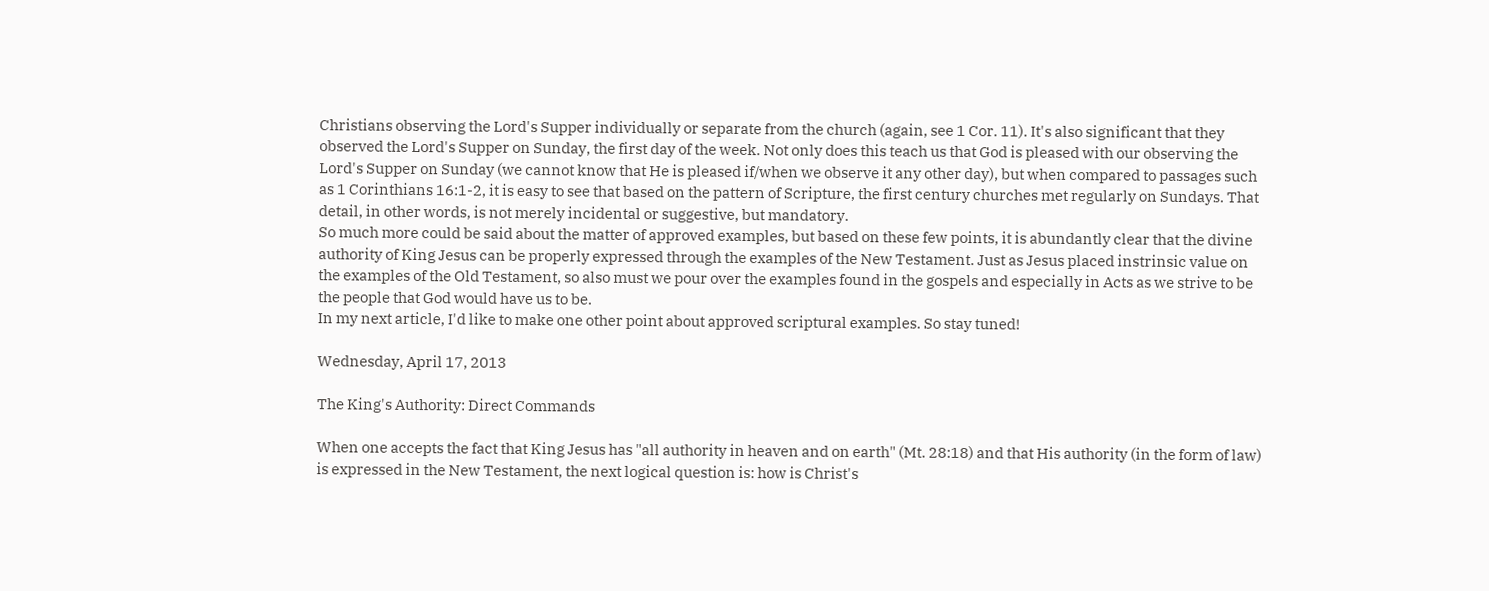Christians observing the Lord's Supper individually or separate from the church (again, see 1 Cor. 11). It's also significant that they observed the Lord's Supper on Sunday, the first day of the week. Not only does this teach us that God is pleased with our observing the Lord's Supper on Sunday (we cannot know that He is pleased if/when we observe it any other day), but when compared to passages such as 1 Corinthians 16:1-2, it is easy to see that based on the pattern of Scripture, the first century churches met regularly on Sundays. That detail, in other words, is not merely incidental or suggestive, but mandatory.
So much more could be said about the matter of approved examples, but based on these few points, it is abundantly clear that the divine authority of King Jesus can be properly expressed through the examples of the New Testament. Just as Jesus placed instrinsic value on the examples of the Old Testament, so also must we pour over the examples found in the gospels and especially in Acts as we strive to be the people that God would have us to be.
In my next article, I'd like to make one other point about approved scriptural examples. So stay tuned!

Wednesday, April 17, 2013

The King's Authority: Direct Commands

When one accepts the fact that King Jesus has "all authority in heaven and on earth" (Mt. 28:18) and that His authority (in the form of law) is expressed in the New Testament, the next logical question is: how is Christ's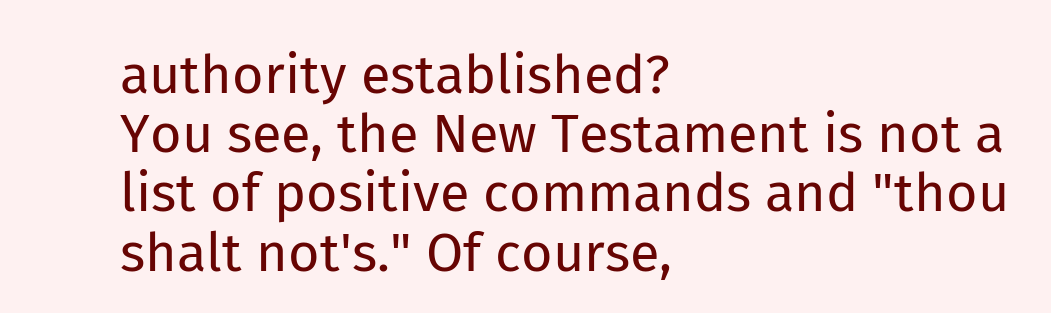authority established?
You see, the New Testament is not a list of positive commands and "thou shalt not's." Of course,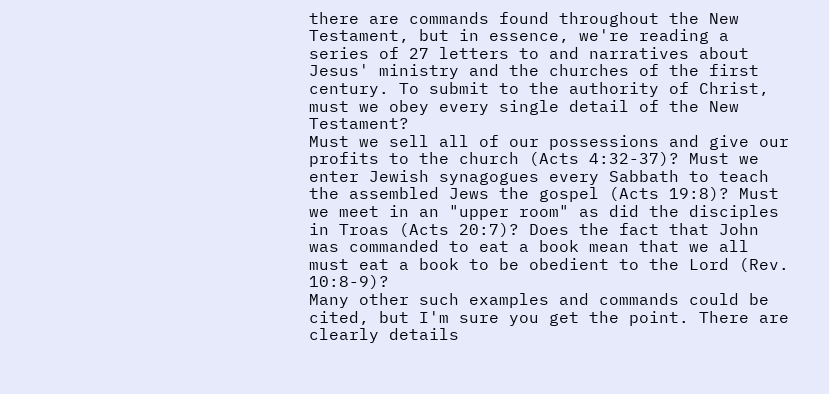there are commands found throughout the New Testament, but in essence, we're reading a series of 27 letters to and narratives about Jesus' ministry and the churches of the first century. To submit to the authority of Christ, must we obey every single detail of the New Testament?
Must we sell all of our possessions and give our profits to the church (Acts 4:32-37)? Must we enter Jewish synagogues every Sabbath to teach the assembled Jews the gospel (Acts 19:8)? Must we meet in an "upper room" as did the disciples in Troas (Acts 20:7)? Does the fact that John was commanded to eat a book mean that we all must eat a book to be obedient to the Lord (Rev. 10:8-9)?
Many other such examples and commands could be cited, but I'm sure you get the point. There are clearly details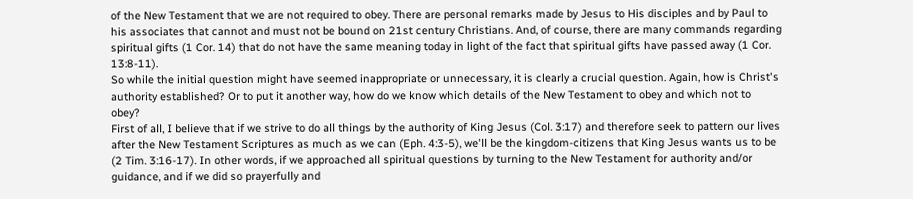of the New Testament that we are not required to obey. There are personal remarks made by Jesus to His disciples and by Paul to his associates that cannot and must not be bound on 21st century Christians. And, of course, there are many commands regarding spiritual gifts (1 Cor. 14) that do not have the same meaning today in light of the fact that spiritual gifts have passed away (1 Cor. 13:8-11).
So while the initial question might have seemed inappropriate or unnecessary, it is clearly a crucial question. Again, how is Christ's authority established? Or to put it another way, how do we know which details of the New Testament to obey and which not to obey?
First of all, I believe that if we strive to do all things by the authority of King Jesus (Col. 3:17) and therefore seek to pattern our lives after the New Testament Scriptures as much as we can (Eph. 4:3-5), we'll be the kingdom-citizens that King Jesus wants us to be (2 Tim. 3:16-17). In other words, if we approached all spiritual questions by turning to the New Testament for authority and/or guidance, and if we did so prayerfully and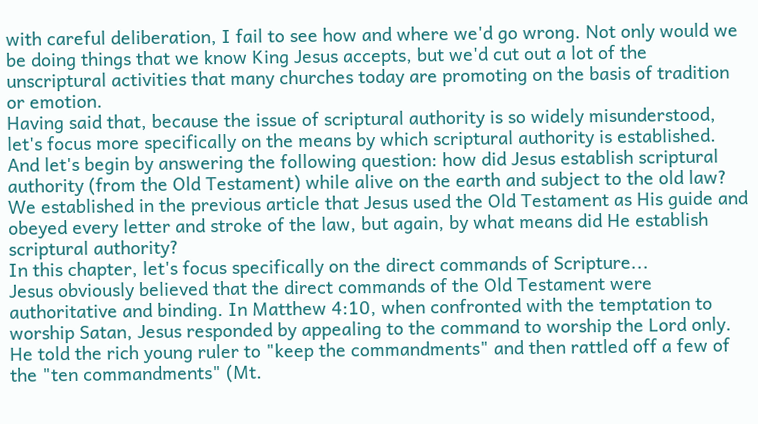with careful deliberation, I fail to see how and where we'd go wrong. Not only would we be doing things that we know King Jesus accepts, but we'd cut out a lot of the unscriptural activities that many churches today are promoting on the basis of tradition or emotion.
Having said that, because the issue of scriptural authority is so widely misunderstood, let's focus more specifically on the means by which scriptural authority is established. And let's begin by answering the following question: how did Jesus establish scriptural authority (from the Old Testament) while alive on the earth and subject to the old law? We established in the previous article that Jesus used the Old Testament as His guide and obeyed every letter and stroke of the law, but again, by what means did He establish scriptural authority?
In this chapter, let's focus specifically on the direct commands of Scripture...
Jesus obviously believed that the direct commands of the Old Testament were authoritative and binding. In Matthew 4:10, when confronted with the temptation to worship Satan, Jesus responded by appealing to the command to worship the Lord only. He told the rich young ruler to "keep the commandments" and then rattled off a few of the "ten commandments" (Mt.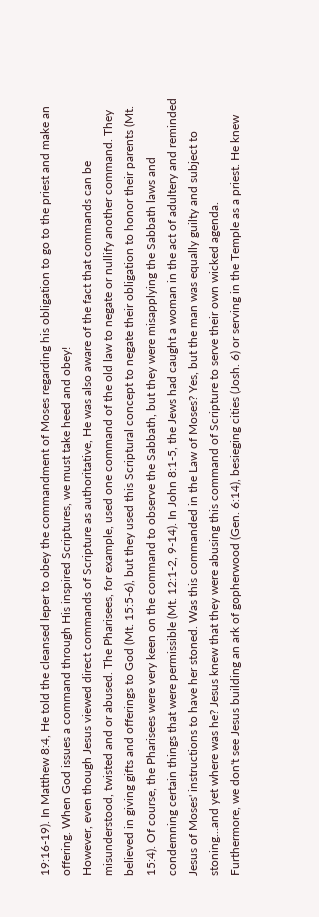19:16-19). In Matthew 8:4, He told the cleansed leper to obey the commandment of Moses regarding his obligation to go to the priest and make an offering. When God issues a command through His inspired Scriptures, we must take heed and obey!
However, even though Jesus viewed direct commands of Scripture as authoritative, He was also aware of the fact that commands can be misunderstood, twisted and or abused. The Pharisees, for example, used one command of the old law to negate or nullify another command. They believed in giving gifts and offerings to God (Mt. 15:5-6), but they used this Scriptural concept to negate their obligation to honor their parents (Mt. 15:4). Of course, the Pharisees were very keen on the command to observe the Sabbath, but they were misapplying the Sabbath laws and condemning certain things that were permissible (Mt. 12:1-2, 9-14). In John 8:1-5, the Jews had caught a woman in the act of adultery and reminded Jesus of Moses' instructions to have her stoned. Was this commanded in the Law of Moses? Yes, but the man was equally guilty and subject to stoning...and yet where was he? Jesus knew that they were abusing this command of Scripture to serve their own wicked agenda.
Furthermore, we don't see Jesus building an ark of gopherwood (Gen. 6:14), besieging cities (Josh. 6) or serving in the Temple as a priest. He knew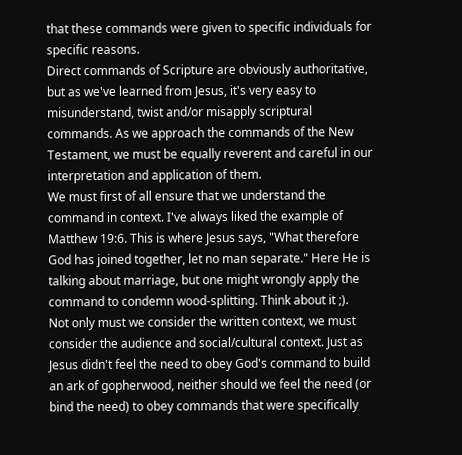that these commands were given to specific individuals for specific reasons.
Direct commands of Scripture are obviously authoritative, but as we've learned from Jesus, it's very easy to misunderstand, twist and/or misapply scriptural commands. As we approach the commands of the New Testament, we must be equally reverent and careful in our interpretation and application of them.
We must first of all ensure that we understand the command in context. I've always liked the example of Matthew 19:6. This is where Jesus says, "What therefore God has joined together, let no man separate." Here He is talking about marriage, but one might wrongly apply the command to condemn wood-splitting. Think about it ;).
Not only must we consider the written context, we must consider the audience and social/cultural context. Just as Jesus didn't feel the need to obey God's command to build an ark of gopherwood, neither should we feel the need (or bind the need) to obey commands that were specifically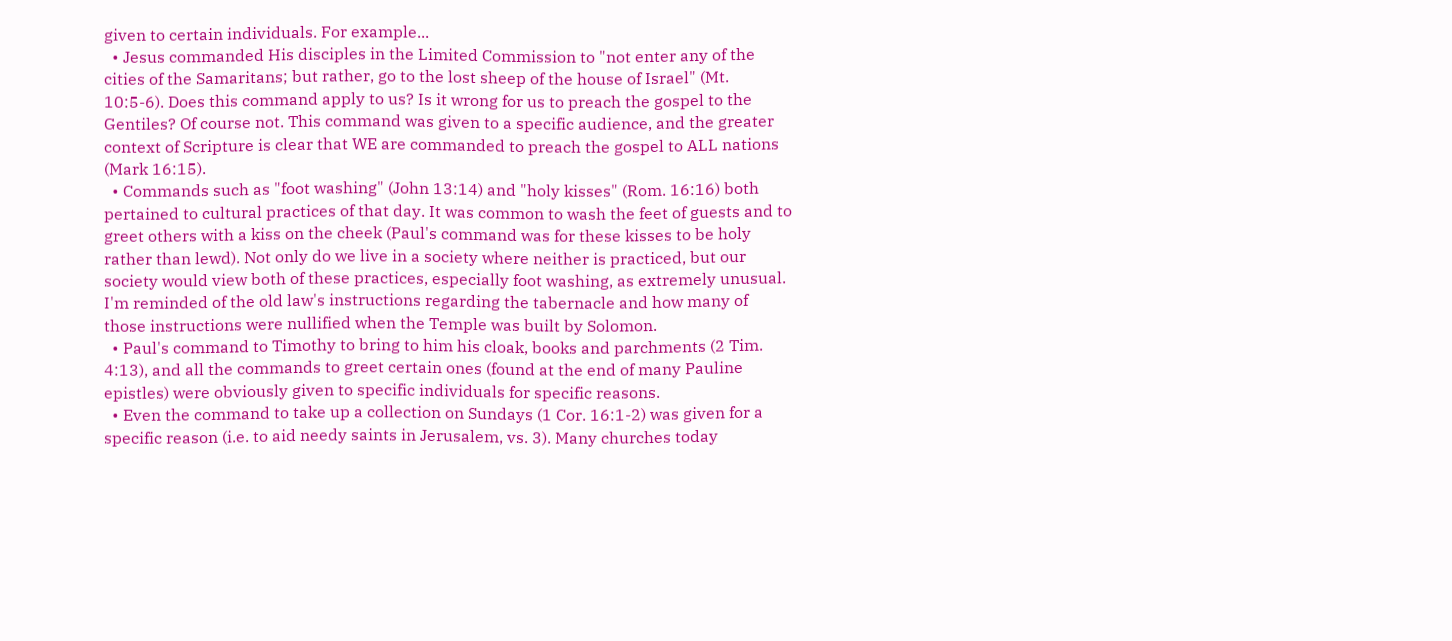given to certain individuals. For example...
  • Jesus commanded His disciples in the Limited Commission to "not enter any of the cities of the Samaritans; but rather, go to the lost sheep of the house of Israel" (Mt. 10:5-6). Does this command apply to us? Is it wrong for us to preach the gospel to the Gentiles? Of course not. This command was given to a specific audience, and the greater context of Scripture is clear that WE are commanded to preach the gospel to ALL nations (Mark 16:15).
  • Commands such as "foot washing" (John 13:14) and "holy kisses" (Rom. 16:16) both pertained to cultural practices of that day. It was common to wash the feet of guests and to greet others with a kiss on the cheek (Paul's command was for these kisses to be holy rather than lewd). Not only do we live in a society where neither is practiced, but our society would view both of these practices, especially foot washing, as extremely unusual. I'm reminded of the old law's instructions regarding the tabernacle and how many of those instructions were nullified when the Temple was built by Solomon.
  • Paul's command to Timothy to bring to him his cloak, books and parchments (2 Tim. 4:13), and all the commands to greet certain ones (found at the end of many Pauline epistles) were obviously given to specific individuals for specific reasons.
  • Even the command to take up a collection on Sundays (1 Cor. 16:1-2) was given for a specific reason (i.e. to aid needy saints in Jerusalem, vs. 3). Many churches today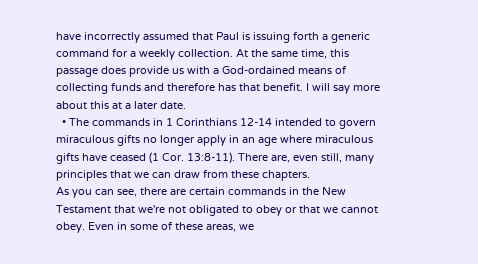have incorrectly assumed that Paul is issuing forth a generic command for a weekly collection. At the same time, this passage does provide us with a God-ordained means of collecting funds and therefore has that benefit. I will say more about this at a later date.
  • The commands in 1 Corinthians 12-14 intended to govern miraculous gifts no longer apply in an age where miraculous gifts have ceased (1 Cor. 13:8-11). There are, even still, many principles that we can draw from these chapters.
As you can see, there are certain commands in the New Testament that we're not obligated to obey or that we cannot obey. Even in some of these areas, we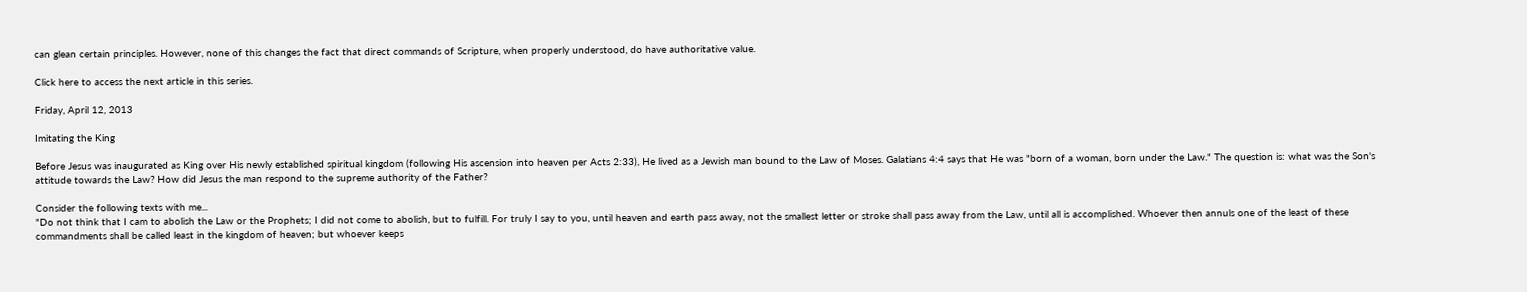can glean certain principles. However, none of this changes the fact that direct commands of Scripture, when properly understood, do have authoritative value.

Click here to access the next article in this series.

Friday, April 12, 2013

Imitating the King

Before Jesus was inaugurated as King over His newly established spiritual kingdom (following His ascension into heaven per Acts 2:33), He lived as a Jewish man bound to the Law of Moses. Galatians 4:4 says that He was "born of a woman, born under the Law." The question is: what was the Son's attitude towards the Law? How did Jesus the man respond to the supreme authority of the Father?

Consider the following texts with me...
"Do not think that I cam to abolish the Law or the Prophets; I did not come to abolish, but to fulfill. For truly I say to you, until heaven and earth pass away, not the smallest letter or stroke shall pass away from the Law, until all is accomplished. Whoever then annuls one of the least of these commandments shall be called least in the kingdom of heaven; but whoever keeps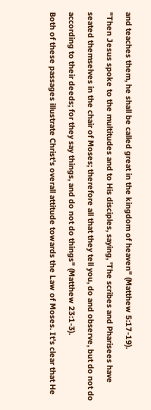and teaches them, he shall be called great in the kingdom of heaven" (Matthew 5:17-19).
"Then Jesus spoke to the multitudes and to His disciples, saying, 'The scribes and Pharisees have seated themselves in the chair of Moses; therefore all that they tell you, do and observe, but do not do according to their deeds; for they say things, and do not do things" (Matthew 23:1-3).
Both of these passages illustrate Christ's overall attitude towards the Law of Moses. It's clear that He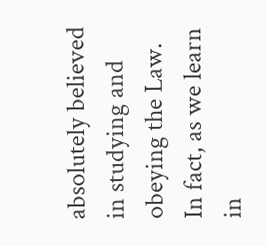absolutely believed in studying and obeying the Law. In fact, as we learn in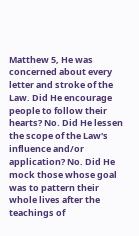Matthew 5, He was concerned about every letter and stroke of the Law. Did He encourage people to follow their hearts? No. Did He lessen the scope of the Law's influence and/or application? No. Did He mock those whose goal was to pattern their whole lives after the teachings of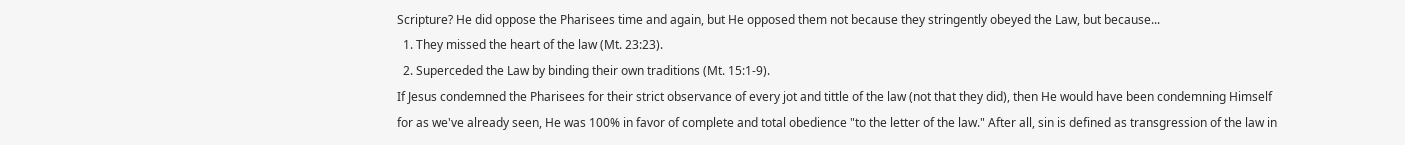Scripture? He did oppose the Pharisees time and again, but He opposed them not because they stringently obeyed the Law, but because...
  1. They missed the heart of the law (Mt. 23:23).
  2. Superceded the Law by binding their own traditions (Mt. 15:1-9).
If Jesus condemned the Pharisees for their strict observance of every jot and tittle of the law (not that they did), then He would have been condemning Himself for as we've already seen, He was 100% in favor of complete and total obedience "to the letter of the law." After all, sin is defined as transgression of the law in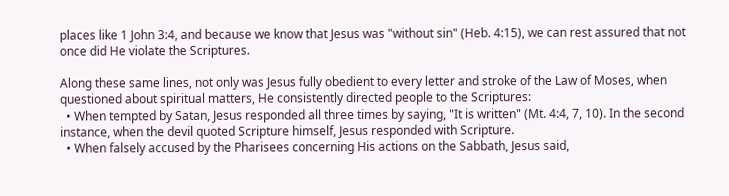places like 1 John 3:4, and because we know that Jesus was "without sin" (Heb. 4:15), we can rest assured that not once did He violate the Scriptures.

Along these same lines, not only was Jesus fully obedient to every letter and stroke of the Law of Moses, when questioned about spiritual matters, He consistently directed people to the Scriptures:
  • When tempted by Satan, Jesus responded all three times by saying, "It is written" (Mt. 4:4, 7, 10). In the second instance, when the devil quoted Scripture himself, Jesus responded with Scripture.
  • When falsely accused by the Pharisees concerning His actions on the Sabbath, Jesus said,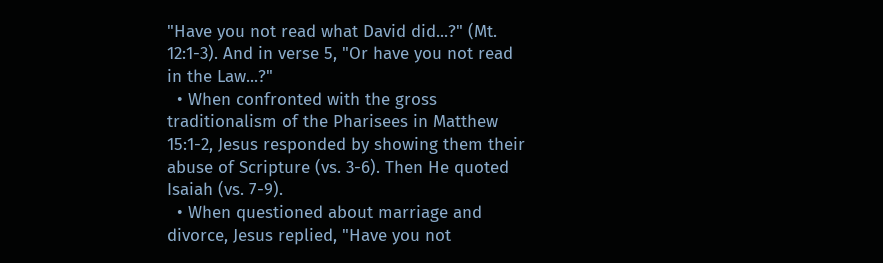"Have you not read what David did...?" (Mt. 12:1-3). And in verse 5, "Or have you not read in the Law...?"
  • When confronted with the gross traditionalism of the Pharisees in Matthew 15:1-2, Jesus responded by showing them their abuse of Scripture (vs. 3-6). Then He quoted Isaiah (vs. 7-9).
  • When questioned about marriage and divorce, Jesus replied, "Have you not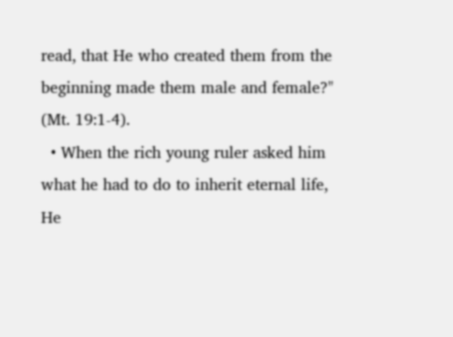read, that He who created them from the beginning made them male and female?" (Mt. 19:1-4).
  • When the rich young ruler asked him what he had to do to inherit eternal life, He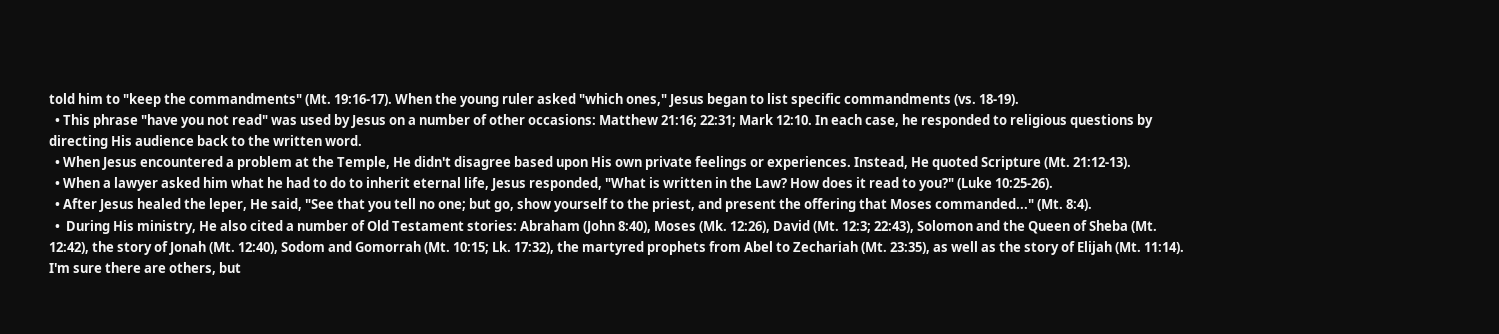told him to "keep the commandments" (Mt. 19:16-17). When the young ruler asked "which ones," Jesus began to list specific commandments (vs. 18-19).
  • This phrase "have you not read" was used by Jesus on a number of other occasions: Matthew 21:16; 22:31; Mark 12:10. In each case, he responded to religious questions by directing His audience back to the written word.
  • When Jesus encountered a problem at the Temple, He didn't disagree based upon His own private feelings or experiences. Instead, He quoted Scripture (Mt. 21:12-13).
  • When a lawyer asked him what he had to do to inherit eternal life, Jesus responded, "What is written in the Law? How does it read to you?" (Luke 10:25-26).
  • After Jesus healed the leper, He said, "See that you tell no one; but go, show yourself to the priest, and present the offering that Moses commanded..." (Mt. 8:4).
  •  During His ministry, He also cited a number of Old Testament stories: Abraham (John 8:40), Moses (Mk. 12:26), David (Mt. 12:3; 22:43), Solomon and the Queen of Sheba (Mt. 12:42), the story of Jonah (Mt. 12:40), Sodom and Gomorrah (Mt. 10:15; Lk. 17:32), the martyred prophets from Abel to Zechariah (Mt. 23:35), as well as the story of Elijah (Mt. 11:14). I'm sure there are others, but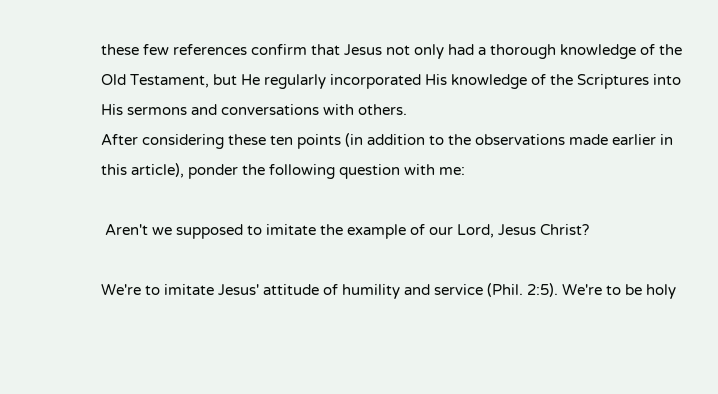these few references confirm that Jesus not only had a thorough knowledge of the Old Testament, but He regularly incorporated His knowledge of the Scriptures into His sermons and conversations with others.
After considering these ten points (in addition to the observations made earlier in this article), ponder the following question with me:

 Aren't we supposed to imitate the example of our Lord, Jesus Christ?

We're to imitate Jesus' attitude of humility and service (Phil. 2:5). We're to be holy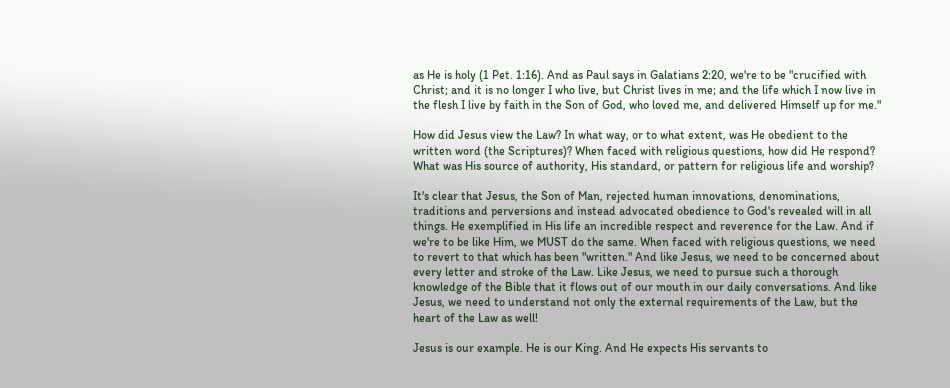as He is holy (1 Pet. 1:16). And as Paul says in Galatians 2:20, we're to be "crucified with Christ; and it is no longer I who live, but Christ lives in me; and the life which I now live in the flesh I live by faith in the Son of God, who loved me, and delivered Himself up for me."

How did Jesus view the Law? In what way, or to what extent, was He obedient to the written word (the Scriptures)? When faced with religious questions, how did He respond? What was His source of authority, His standard, or pattern for religious life and worship?

It's clear that Jesus, the Son of Man, rejected human innovations, denominations, traditions and perversions and instead advocated obedience to God's revealed will in all things. He exemplified in His life an incredible respect and reverence for the Law. And if we're to be like Him, we MUST do the same. When faced with religious questions, we need to revert to that which has been "written." And like Jesus, we need to be concerned about every letter and stroke of the Law. Like Jesus, we need to pursue such a thorough knowledge of the Bible that it flows out of our mouth in our daily conversations. And like Jesus, we need to understand not only the external requirements of the Law, but the heart of the Law as well!

Jesus is our example. He is our King. And He expects His servants to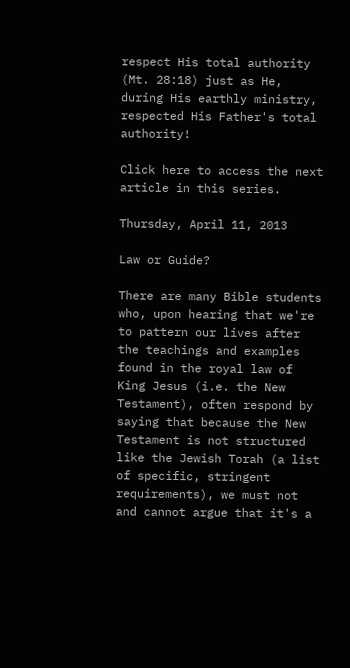respect His total authority (Mt. 28:18) just as He, during His earthly ministry, respected His Father's total authority!

Click here to access the next article in this series.

Thursday, April 11, 2013

Law or Guide?

There are many Bible students who, upon hearing that we're to pattern our lives after the teachings and examples found in the royal law of King Jesus (i.e. the New Testament), often respond by saying that because the New Testament is not structured like the Jewish Torah (a list of specific, stringent requirements), we must not and cannot argue that it's a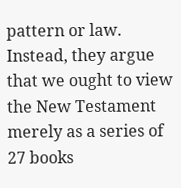pattern or law. Instead, they argue that we ought to view the New Testament merely as a series of 27 books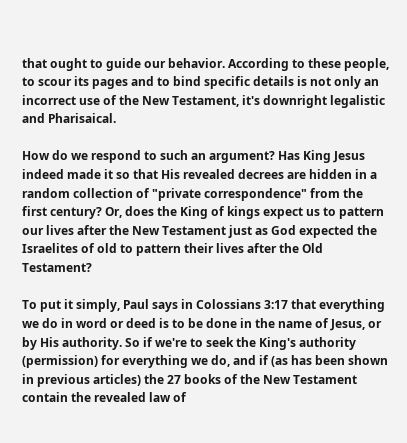that ought to guide our behavior. According to these people, to scour its pages and to bind specific details is not only an incorrect use of the New Testament, it's downright legalistic and Pharisaical.

How do we respond to such an argument? Has King Jesus indeed made it so that His revealed decrees are hidden in a random collection of "private correspondence" from the first century? Or, does the King of kings expect us to pattern our lives after the New Testament just as God expected the Israelites of old to pattern their lives after the Old Testament?

To put it simply, Paul says in Colossians 3:17 that everything we do in word or deed is to be done in the name of Jesus, or by His authority. So if we're to seek the King's authority (permission) for everything we do, and if (as has been shown in previous articles) the 27 books of the New Testament contain the revealed law of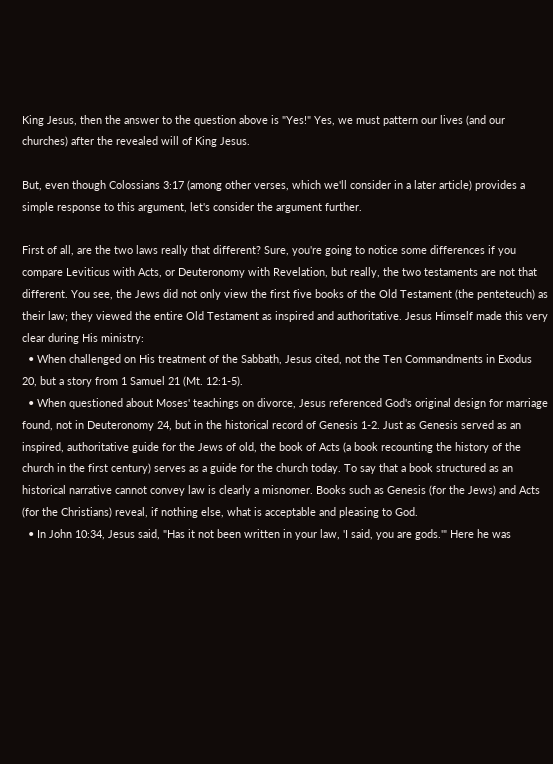King Jesus, then the answer to the question above is "Yes!" Yes, we must pattern our lives (and our churches) after the revealed will of King Jesus.

But, even though Colossians 3:17 (among other verses, which we'll consider in a later article) provides a simple response to this argument, let's consider the argument further.

First of all, are the two laws really that different? Sure, you're going to notice some differences if you compare Leviticus with Acts, or Deuteronomy with Revelation, but really, the two testaments are not that different. You see, the Jews did not only view the first five books of the Old Testament (the penteteuch) as their law; they viewed the entire Old Testament as inspired and authoritative. Jesus Himself made this very clear during His ministry:
  • When challenged on His treatment of the Sabbath, Jesus cited, not the Ten Commandments in Exodus 20, but a story from 1 Samuel 21 (Mt. 12:1-5).
  • When questioned about Moses' teachings on divorce, Jesus referenced God's original design for marriage found, not in Deuteronomy 24, but in the historical record of Genesis 1-2. Just as Genesis served as an inspired, authoritative guide for the Jews of old, the book of Acts (a book recounting the history of the church in the first century) serves as a guide for the church today. To say that a book structured as an historical narrative cannot convey law is clearly a misnomer. Books such as Genesis (for the Jews) and Acts (for the Christians) reveal, if nothing else, what is acceptable and pleasing to God.
  • In John 10:34, Jesus said, "Has it not been written in your law, 'I said, you are gods.'" Here he was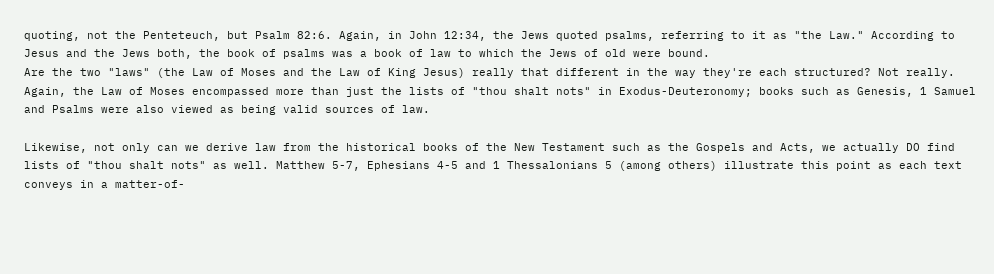quoting, not the Penteteuch, but Psalm 82:6. Again, in John 12:34, the Jews quoted psalms, referring to it as "the Law." According to Jesus and the Jews both, the book of psalms was a book of law to which the Jews of old were bound.
Are the two "laws" (the Law of Moses and the Law of King Jesus) really that different in the way they're each structured? Not really. Again, the Law of Moses encompassed more than just the lists of "thou shalt nots" in Exodus-Deuteronomy; books such as Genesis, 1 Samuel and Psalms were also viewed as being valid sources of law.

Likewise, not only can we derive law from the historical books of the New Testament such as the Gospels and Acts, we actually DO find lists of "thou shalt nots" as well. Matthew 5-7, Ephesians 4-5 and 1 Thessalonians 5 (among others) illustrate this point as each text conveys in a matter-of-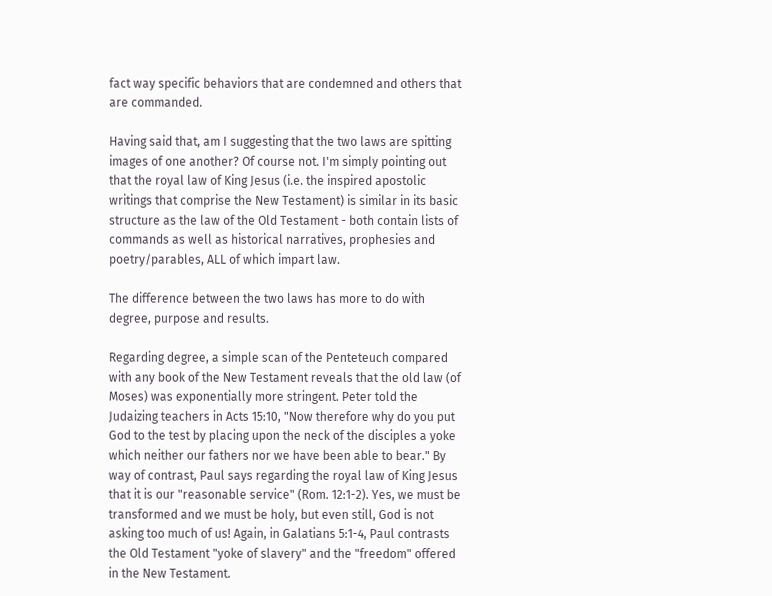fact way specific behaviors that are condemned and others that are commanded.

Having said that, am I suggesting that the two laws are spitting images of one another? Of course not. I'm simply pointing out that the royal law of King Jesus (i.e. the inspired apostolic writings that comprise the New Testament) is similar in its basic structure as the law of the Old Testament - both contain lists of commands as well as historical narratives, prophesies and poetry/parables, ALL of which impart law.

The difference between the two laws has more to do with degree, purpose and results.

Regarding degree, a simple scan of the Penteteuch compared with any book of the New Testament reveals that the old law (of Moses) was exponentially more stringent. Peter told the Judaizing teachers in Acts 15:10, "Now therefore why do you put God to the test by placing upon the neck of the disciples a yoke which neither our fathers nor we have been able to bear." By way of contrast, Paul says regarding the royal law of King Jesus that it is our "reasonable service" (Rom. 12:1-2). Yes, we must be transformed and we must be holy, but even still, God is not asking too much of us! Again, in Galatians 5:1-4, Paul contrasts the Old Testament "yoke of slavery" and the "freedom" offered in the New Testament.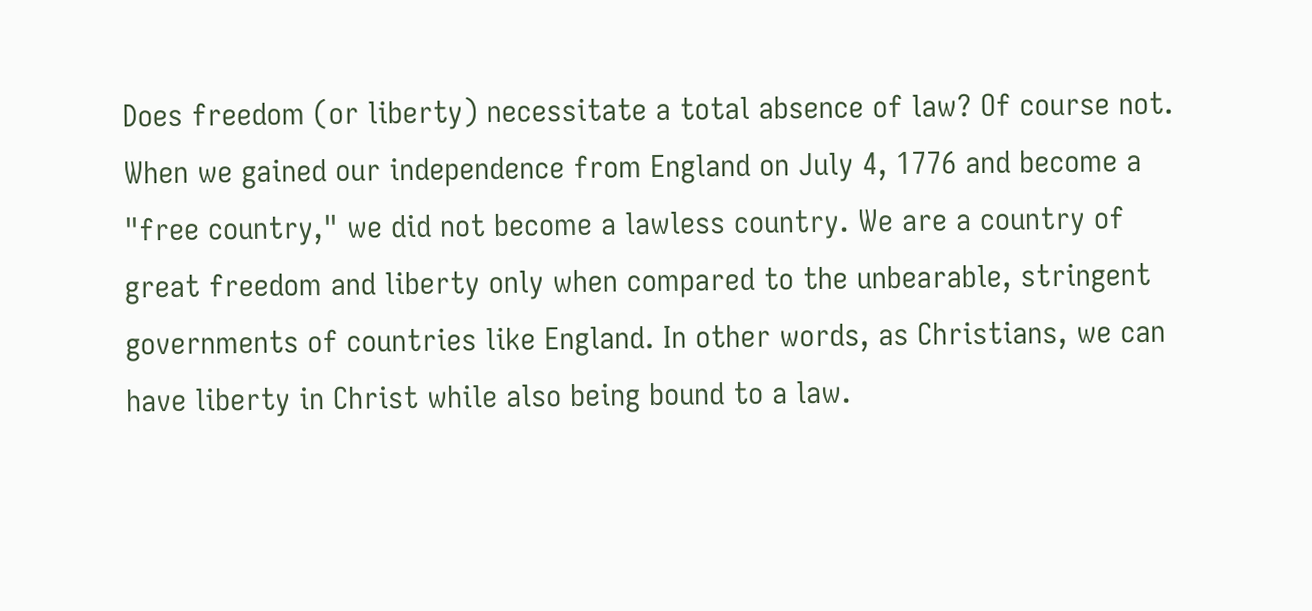Does freedom (or liberty) necessitate a total absence of law? Of course not. When we gained our independence from England on July 4, 1776 and become a "free country," we did not become a lawless country. We are a country of great freedom and liberty only when compared to the unbearable, stringent governments of countries like England. In other words, as Christians, we can have liberty in Christ while also being bound to a law.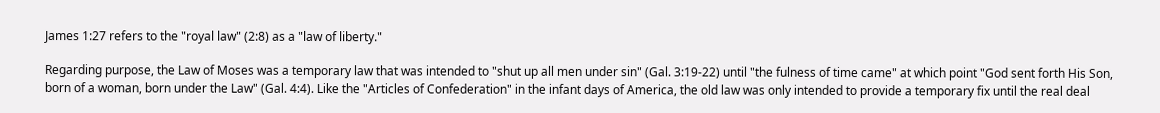James 1:27 refers to the "royal law" (2:8) as a "law of liberty."

Regarding purpose, the Law of Moses was a temporary law that was intended to "shut up all men under sin" (Gal. 3:19-22) until "the fulness of time came" at which point "God sent forth His Son, born of a woman, born under the Law" (Gal. 4:4). Like the "Articles of Confederation" in the infant days of America, the old law was only intended to provide a temporary fix until the real deal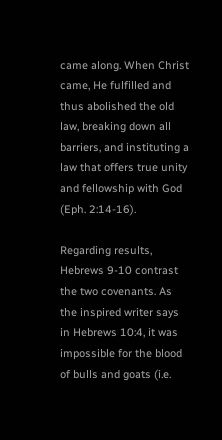came along. When Christ came, He fulfilled and thus abolished the old law, breaking down all barriers, and instituting a law that offers true unity and fellowship with God (Eph. 2:14-16).

Regarding results, Hebrews 9-10 contrast the two covenants. As the inspired writer says in Hebrews 10:4, it was impossible for the blood of bulls and goats (i.e.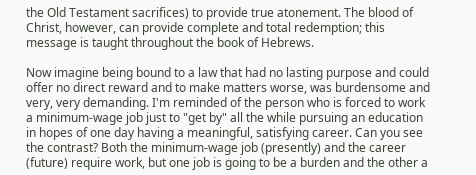the Old Testament sacrifices) to provide true atonement. The blood of Christ, however, can provide complete and total redemption; this message is taught throughout the book of Hebrews.

Now imagine being bound to a law that had no lasting purpose and could offer no direct reward and to make matters worse, was burdensome and very, very demanding. I'm reminded of the person who is forced to work a minimum-wage job just to "get by" all the while pursuing an education in hopes of one day having a meaningful, satisfying career. Can you see the contrast? Both the minimum-wage job (presently) and the career (future) require work, but one job is going to be a burden and the other a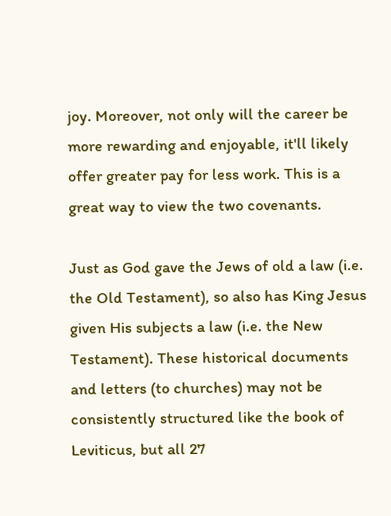joy. Moreover, not only will the career be more rewarding and enjoyable, it'll likely offer greater pay for less work. This is a great way to view the two covenants.

Just as God gave the Jews of old a law (i.e. the Old Testament), so also has King Jesus given His subjects a law (i.e. the New Testament). These historical documents and letters (to churches) may not be consistently structured like the book of Leviticus, but all 27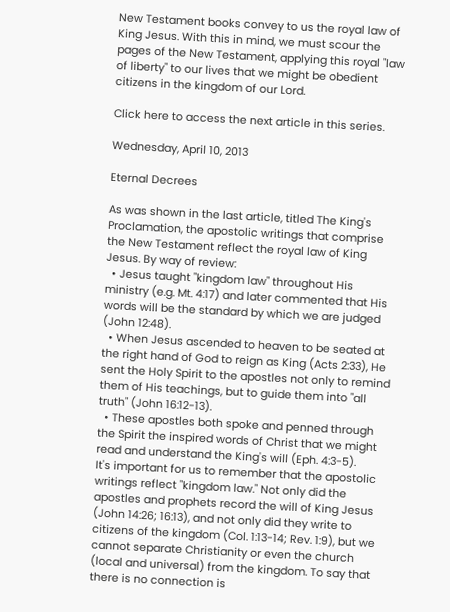New Testament books convey to us the royal law of King Jesus. With this in mind, we must scour the pages of the New Testament, applying this royal "law of liberty" to our lives that we might be obedient citizens in the kingdom of our Lord.

Click here to access the next article in this series.

Wednesday, April 10, 2013

Eternal Decrees

As was shown in the last article, titled The King's Proclamation, the apostolic writings that comprise the New Testament reflect the royal law of King Jesus. By way of review:
  • Jesus taught "kingdom law" throughout His ministry (e.g. Mt. 4:17) and later commented that His words will be the standard by which we are judged (John 12:48).
  • When Jesus ascended to heaven to be seated at the right hand of God to reign as King (Acts 2:33), He sent the Holy Spirit to the apostles not only to remind them of His teachings, but to guide them into "all truth" (John 16:12-13).
  • These apostles both spoke and penned through the Spirit the inspired words of Christ that we might read and understand the King's will (Eph. 4:3-5).
It's important for us to remember that the apostolic writings reflect "kingdom law." Not only did the apostles and prophets record the will of King Jesus (John 14:26; 16:13), and not only did they write to citizens of the kingdom (Col. 1:13-14; Rev. 1:9), but we cannot separate Christianity or even the church (local and universal) from the kingdom. To say that there is no connection is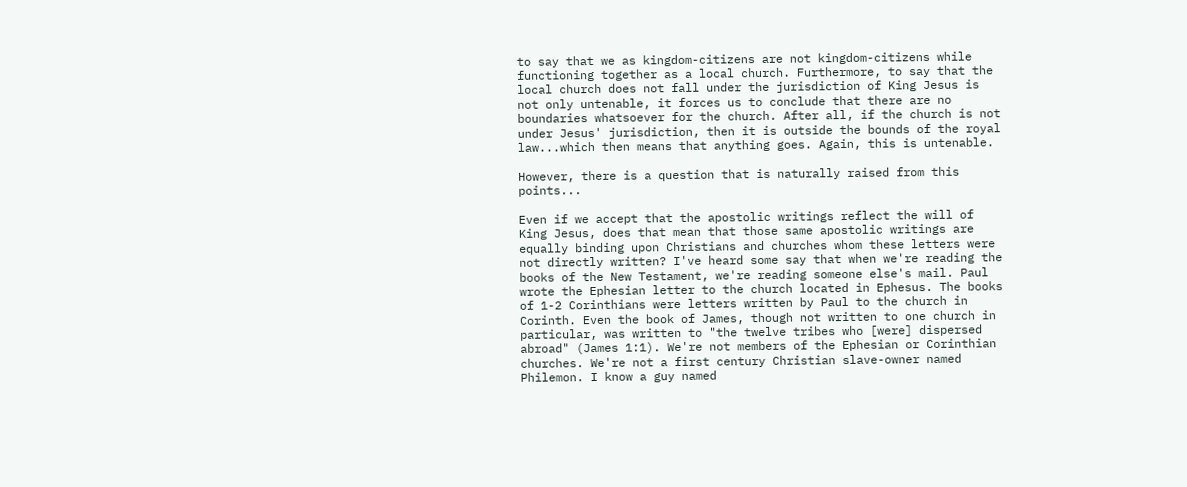to say that we as kingdom-citizens are not kingdom-citizens while functioning together as a local church. Furthermore, to say that the local church does not fall under the jurisdiction of King Jesus is not only untenable, it forces us to conclude that there are no boundaries whatsoever for the church. After all, if the church is not under Jesus' jurisdiction, then it is outside the bounds of the royal law...which then means that anything goes. Again, this is untenable.

However, there is a question that is naturally raised from this points...

Even if we accept that the apostolic writings reflect the will of King Jesus, does that mean that those same apostolic writings are equally binding upon Christians and churches whom these letters were not directly written? I've heard some say that when we're reading the books of the New Testament, we're reading someone else's mail. Paul wrote the Ephesian letter to the church located in Ephesus. The books of 1-2 Corinthians were letters written by Paul to the church in Corinth. Even the book of James, though not written to one church in particular, was written to "the twelve tribes who [were] dispersed abroad" (James 1:1). We're not members of the Ephesian or Corinthian churches. We're not a first century Christian slave-owner named Philemon. I know a guy named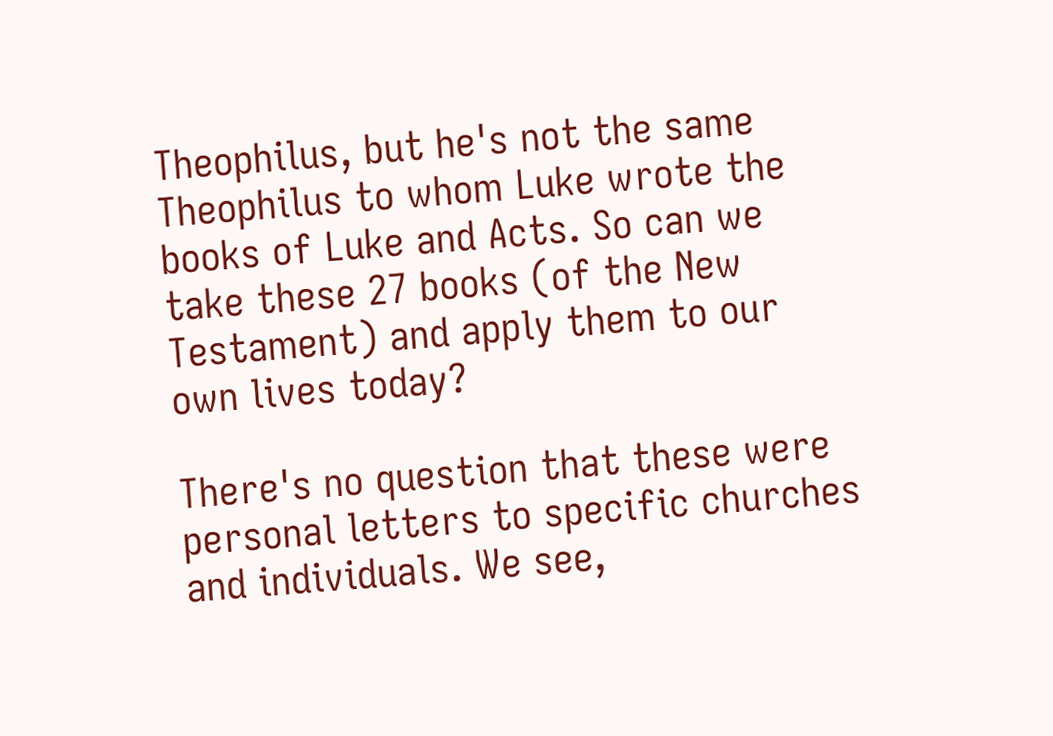Theophilus, but he's not the same Theophilus to whom Luke wrote the books of Luke and Acts. So can we take these 27 books (of the New Testament) and apply them to our own lives today?

There's no question that these were personal letters to specific churches and individuals. We see,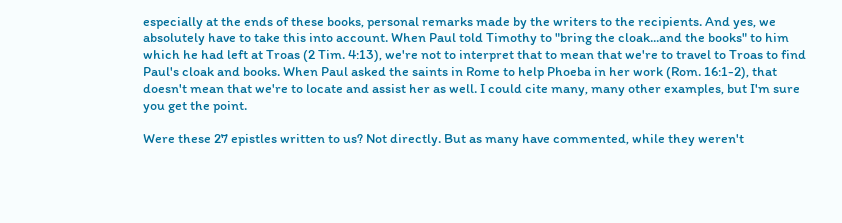especially at the ends of these books, personal remarks made by the writers to the recipients. And yes, we absolutely have to take this into account. When Paul told Timothy to "bring the cloak...and the books" to him which he had left at Troas (2 Tim. 4:13), we're not to interpret that to mean that we're to travel to Troas to find Paul's cloak and books. When Paul asked the saints in Rome to help Phoeba in her work (Rom. 16:1-2), that doesn't mean that we're to locate and assist her as well. I could cite many, many other examples, but I'm sure you get the point.

Were these 27 epistles written to us? Not directly. But as many have commented, while they weren't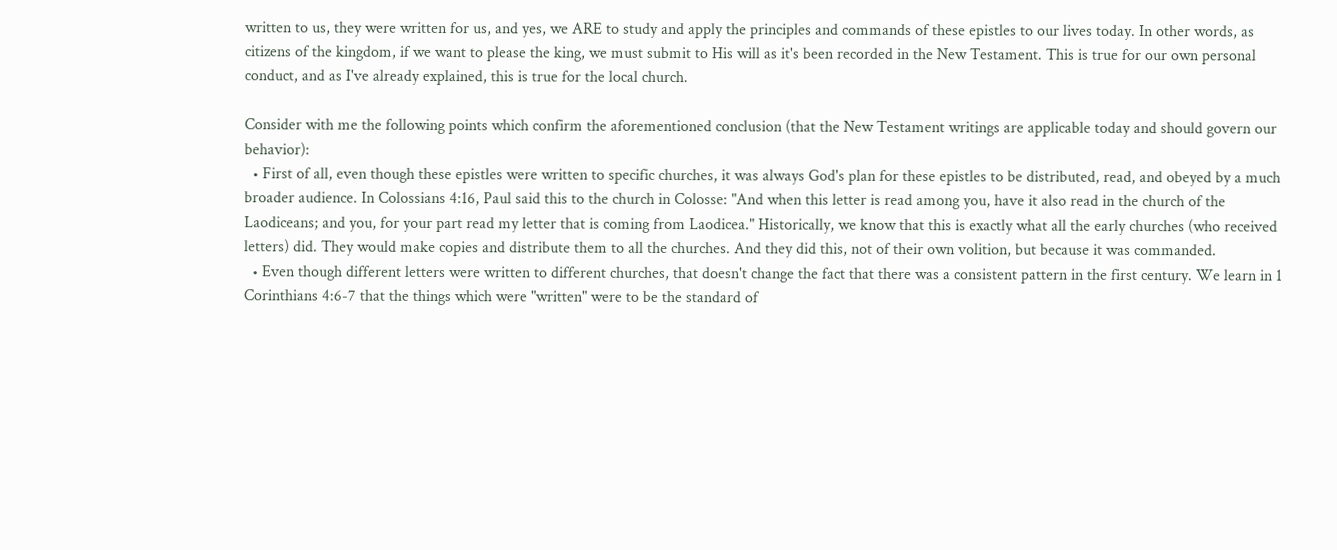written to us, they were written for us, and yes, we ARE to study and apply the principles and commands of these epistles to our lives today. In other words, as citizens of the kingdom, if we want to please the king, we must submit to His will as it's been recorded in the New Testament. This is true for our own personal conduct, and as I've already explained, this is true for the local church.

Consider with me the following points which confirm the aforementioned conclusion (that the New Testament writings are applicable today and should govern our behavior):
  • First of all, even though these epistles were written to specific churches, it was always God's plan for these epistles to be distributed, read, and obeyed by a much broader audience. In Colossians 4:16, Paul said this to the church in Colosse: "And when this letter is read among you, have it also read in the church of the Laodiceans; and you, for your part read my letter that is coming from Laodicea." Historically, we know that this is exactly what all the early churches (who received letters) did. They would make copies and distribute them to all the churches. And they did this, not of their own volition, but because it was commanded.
  • Even though different letters were written to different churches, that doesn't change the fact that there was a consistent pattern in the first century. We learn in 1 Corinthians 4:6-7 that the things which were "written" were to be the standard of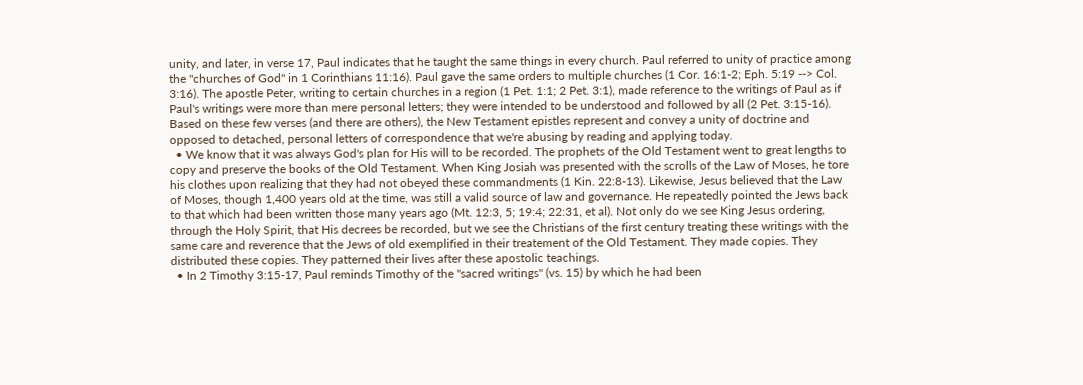unity, and later, in verse 17, Paul indicates that he taught the same things in every church. Paul referred to unity of practice among the "churches of God" in 1 Corinthians 11:16). Paul gave the same orders to multiple churches (1 Cor. 16:1-2; Eph. 5:19 --> Col. 3:16). The apostle Peter, writing to certain churches in a region (1 Pet. 1:1; 2 Pet. 3:1), made reference to the writings of Paul as if Paul's writings were more than mere personal letters; they were intended to be understood and followed by all (2 Pet. 3:15-16). Based on these few verses (and there are others), the New Testament epistles represent and convey a unity of doctrine and opposed to detached, personal letters of correspondence that we're abusing by reading and applying today.
  • We know that it was always God's plan for His will to be recorded. The prophets of the Old Testament went to great lengths to copy and preserve the books of the Old Testament. When King Josiah was presented with the scrolls of the Law of Moses, he tore his clothes upon realizing that they had not obeyed these commandments (1 Kin. 22:8-13). Likewise, Jesus believed that the Law of Moses, though 1,400 years old at the time, was still a valid source of law and governance. He repeatedly pointed the Jews back to that which had been written those many years ago (Mt. 12:3, 5; 19:4; 22:31, et al). Not only do we see King Jesus ordering, through the Holy Spirit, that His decrees be recorded, but we see the Christians of the first century treating these writings with the same care and reverence that the Jews of old exemplified in their treatement of the Old Testament. They made copies. They distributed these copies. They patterned their lives after these apostolic teachings.
  • In 2 Timothy 3:15-17, Paul reminds Timothy of the "sacred writings" (vs. 15) by which he had been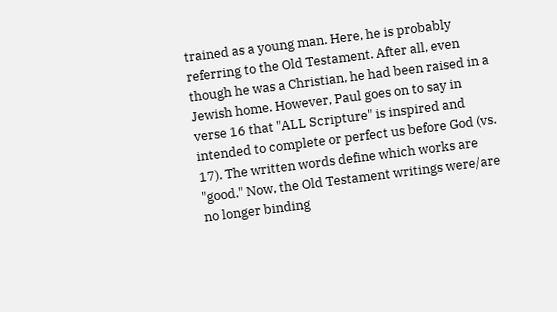trained as a young man. Here, he is probably referring to the Old Testament. After all, even though he was a Christian, he had been raised in a Jewish home. However, Paul goes on to say in verse 16 that "ALL Scripture" is inspired and intended to complete or perfect us before God (vs. 17). The written words define which works are "good." Now, the Old Testament writings were/are no longer binding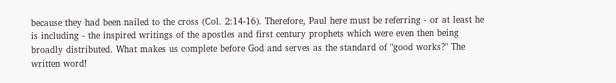because they had been nailed to the cross (Col. 2:14-16). Therefore, Paul here must be referring - or at least he is including - the inspired writings of the apostles and first century prophets which were even then being broadly distributed. What makes us complete before God and serves as the standard of "good works?" The written word!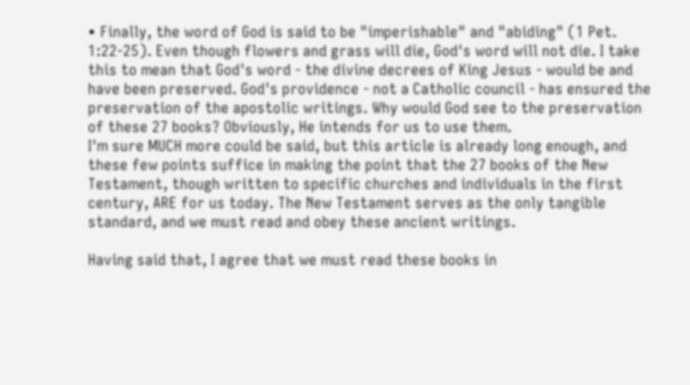• Finally, the word of God is said to be "imperishable" and "abiding" (1 Pet. 1:22-25). Even though flowers and grass will die, God's word will not die. I take this to mean that God's word - the divine decrees of King Jesus - would be and have been preserved. God's providence - not a Catholic council - has ensured the preservation of the apostolic writings. Why would God see to the preservation of these 27 books? Obviously, He intends for us to use them.
I'm sure MUCH more could be said, but this article is already long enough, and these few points suffice in making the point that the 27 books of the New Testament, though written to specific churches and individuals in the first century, ARE for us today. The New Testament serves as the only tangible standard, and we must read and obey these ancient writings.

Having said that, I agree that we must read these books in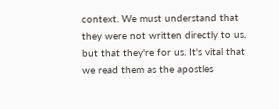context. We must understand that they were not written directly to us, but that they're for us. It's vital that we read them as the apostles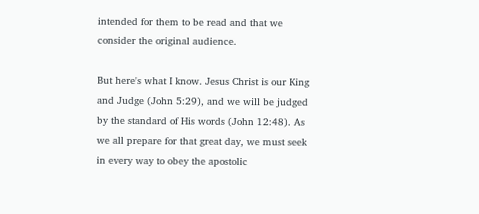intended for them to be read and that we consider the original audience.

But here's what I know. Jesus Christ is our King and Judge (John 5:29), and we will be judged by the standard of His words (John 12:48). As we all prepare for that great day, we must seek in every way to obey the apostolic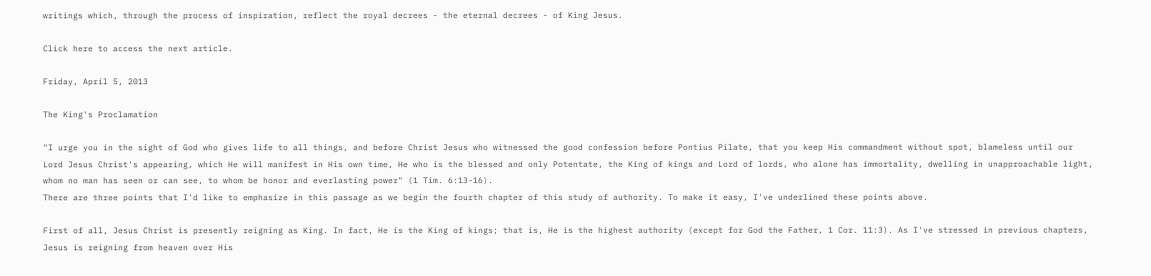writings which, through the process of inspiration, reflect the royal decrees - the eternal decrees - of King Jesus.

Click here to access the next article.

Friday, April 5, 2013

The King's Proclamation

"I urge you in the sight of God who gives life to all things, and before Christ Jesus who witnessed the good confession before Pontius Pilate, that you keep His commandment without spot, blameless until our Lord Jesus Christ's appearing, which He will manifest in His own time, He who is the blessed and only Potentate, the King of kings and Lord of lords, who alone has immortality, dwelling in unapproachable light, whom no man has seen or can see, to whom be honor and everlasting power" (1 Tim. 6:13-16).
There are three points that I'd like to emphasize in this passage as we begin the fourth chapter of this study of authority. To make it easy, I've underlined these points above.

First of all, Jesus Christ is presently reigning as King. In fact, He is the King of kings; that is, He is the highest authority (except for God the Father, 1 Cor. 11:3). As I've stressed in previous chapters, Jesus is reigning from heaven over His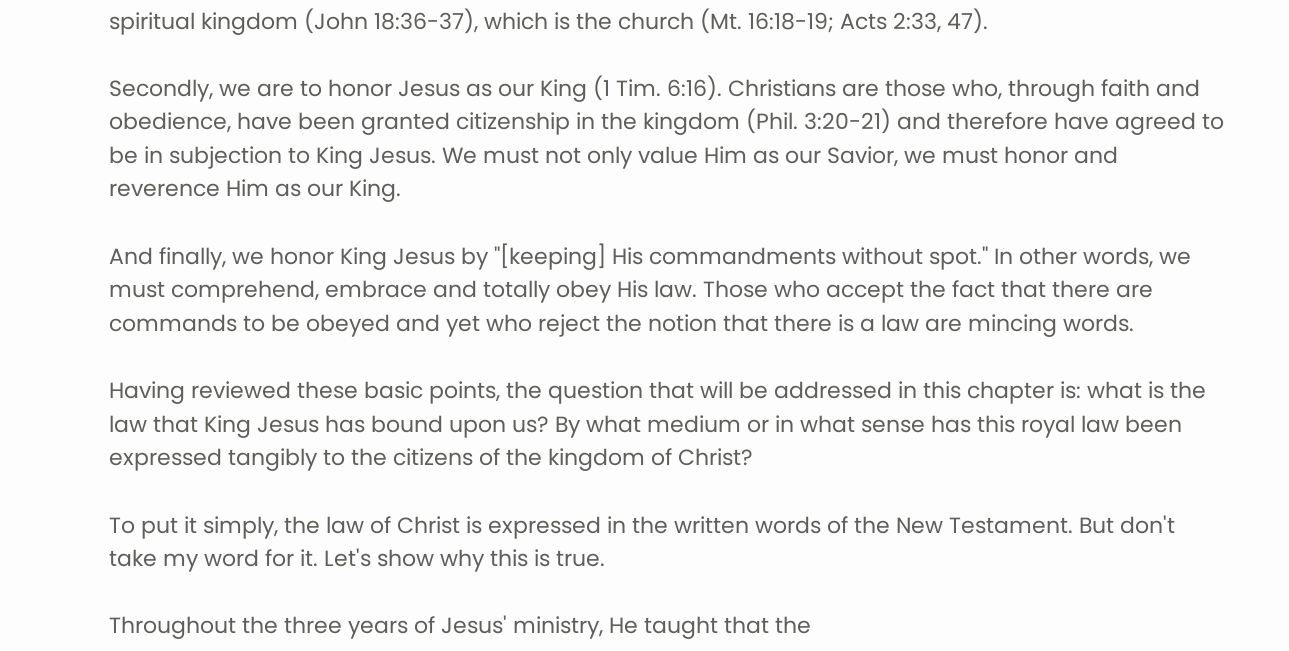spiritual kingdom (John 18:36-37), which is the church (Mt. 16:18-19; Acts 2:33, 47).

Secondly, we are to honor Jesus as our King (1 Tim. 6:16). Christians are those who, through faith and obedience, have been granted citizenship in the kingdom (Phil. 3:20-21) and therefore have agreed to be in subjection to King Jesus. We must not only value Him as our Savior, we must honor and reverence Him as our King.

And finally, we honor King Jesus by "[keeping] His commandments without spot." In other words, we must comprehend, embrace and totally obey His law. Those who accept the fact that there are commands to be obeyed and yet who reject the notion that there is a law are mincing words.

Having reviewed these basic points, the question that will be addressed in this chapter is: what is the law that King Jesus has bound upon us? By what medium or in what sense has this royal law been expressed tangibly to the citizens of the kingdom of Christ?

To put it simply, the law of Christ is expressed in the written words of the New Testament. But don't take my word for it. Let's show why this is true.

Throughout the three years of Jesus' ministry, He taught that the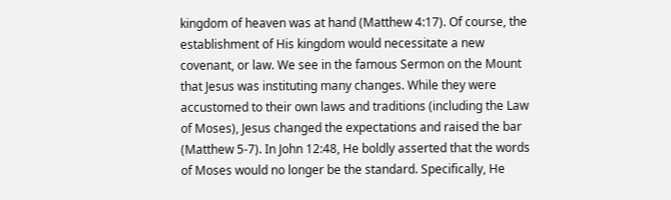kingdom of heaven was at hand (Matthew 4:17). Of course, the establishment of His kingdom would necessitate a new covenant, or law. We see in the famous Sermon on the Mount that Jesus was instituting many changes. While they were accustomed to their own laws and traditions (including the Law of Moses), Jesus changed the expectations and raised the bar (Matthew 5-7). In John 12:48, He boldly asserted that the words of Moses would no longer be the standard. Specifically, He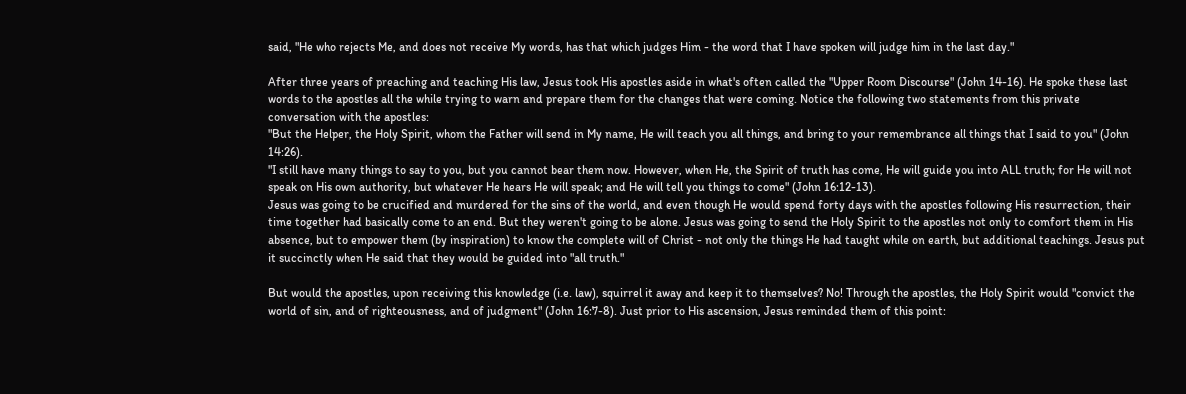said, "He who rejects Me, and does not receive My words, has that which judges Him - the word that I have spoken will judge him in the last day."

After three years of preaching and teaching His law, Jesus took His apostles aside in what's often called the "Upper Room Discourse" (John 14-16). He spoke these last words to the apostles all the while trying to warn and prepare them for the changes that were coming. Notice the following two statements from this private conversation with the apostles:
"But the Helper, the Holy Spirit, whom the Father will send in My name, He will teach you all things, and bring to your remembrance all things that I said to you" (John 14:26).
"I still have many things to say to you, but you cannot bear them now. However, when He, the Spirit of truth has come, He will guide you into ALL truth; for He will not speak on His own authority, but whatever He hears He will speak; and He will tell you things to come" (John 16:12-13).
Jesus was going to be crucified and murdered for the sins of the world, and even though He would spend forty days with the apostles following His resurrection, their time together had basically come to an end. But they weren't going to be alone. Jesus was going to send the Holy Spirit to the apostles not only to comfort them in His absence, but to empower them (by inspiration) to know the complete will of Christ - not only the things He had taught while on earth, but additional teachings. Jesus put it succinctly when He said that they would be guided into "all truth."

But would the apostles, upon receiving this knowledge (i.e. law), squirrel it away and keep it to themselves? No! Through the apostles, the Holy Spirit would "convict the world of sin, and of righteousness, and of judgment" (John 16:7-8). Just prior to His ascension, Jesus reminded them of this point: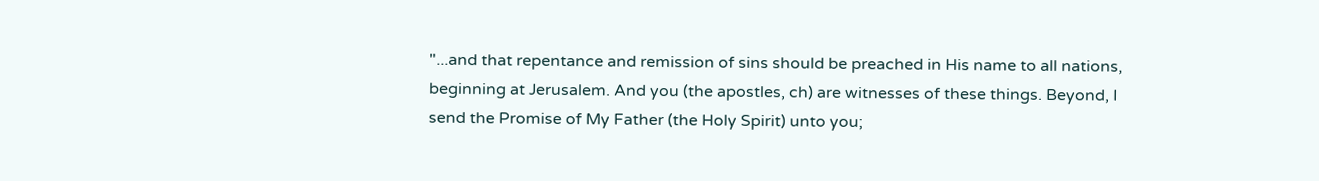"...and that repentance and remission of sins should be preached in His name to all nations, beginning at Jerusalem. And you (the apostles, ch) are witnesses of these things. Beyond, I send the Promise of My Father (the Holy Spirit) unto you;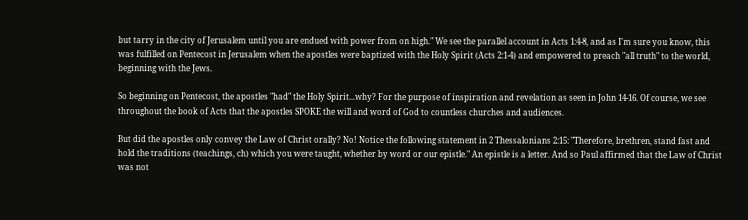but tarry in the city of Jerusalem until you are endued with power from on high." We see the parallel account in Acts 1:4-8, and as I'm sure you know, this was fulfilled on Pentecost in Jerusalem when the apostles were baptized with the Holy Spirit (Acts 2:1-4) and empowered to preach "all truth" to the world, beginning with the Jews.

So beginning on Pentecost, the apostles "had" the Holy Spirit...why? For the purpose of inspiration and revelation as seen in John 14-16. Of course, we see throughout the book of Acts that the apostles SPOKE the will and word of God to countless churches and audiences.

But did the apostles only convey the Law of Christ orally? No! Notice the following statement in 2 Thessalonians 2:15: "Therefore, brethren, stand fast and hold the traditions (teachings, ch) which you were taught, whether by word or our epistle." An epistle is a letter. And so Paul affirmed that the Law of Christ was not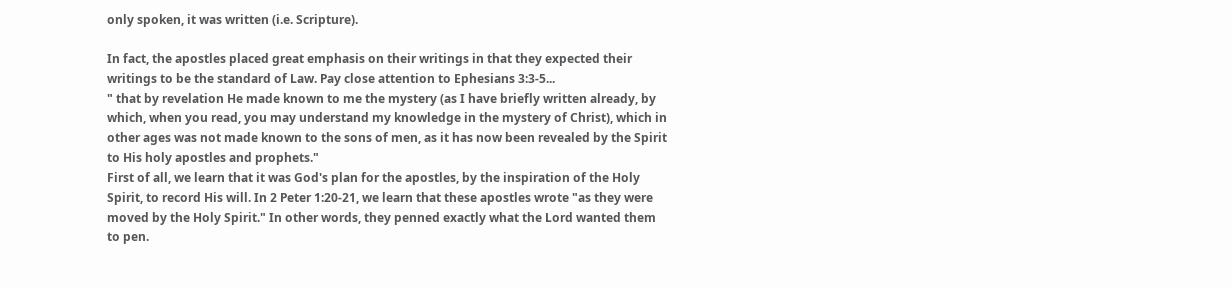only spoken, it was written (i.e. Scripture).

In fact, the apostles placed great emphasis on their writings in that they expected their writings to be the standard of Law. Pay close attention to Ephesians 3:3-5...
" that by revelation He made known to me the mystery (as I have briefly written already, by which, when you read, you may understand my knowledge in the mystery of Christ), which in other ages was not made known to the sons of men, as it has now been revealed by the Spirit to His holy apostles and prophets."
First of all, we learn that it was God's plan for the apostles, by the inspiration of the Holy Spirit, to record His will. In 2 Peter 1:20-21, we learn that these apostles wrote "as they were moved by the Holy Spirit." In other words, they penned exactly what the Lord wanted them to pen.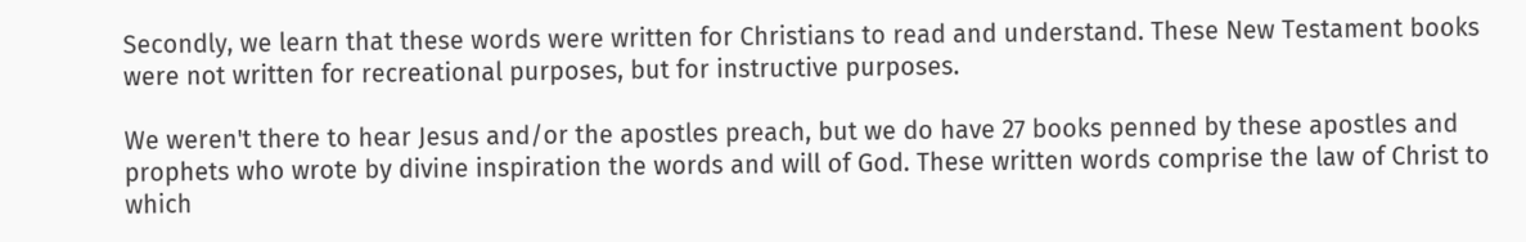Secondly, we learn that these words were written for Christians to read and understand. These New Testament books were not written for recreational purposes, but for instructive purposes.

We weren't there to hear Jesus and/or the apostles preach, but we do have 27 books penned by these apostles and prophets who wrote by divine inspiration the words and will of God. These written words comprise the law of Christ to which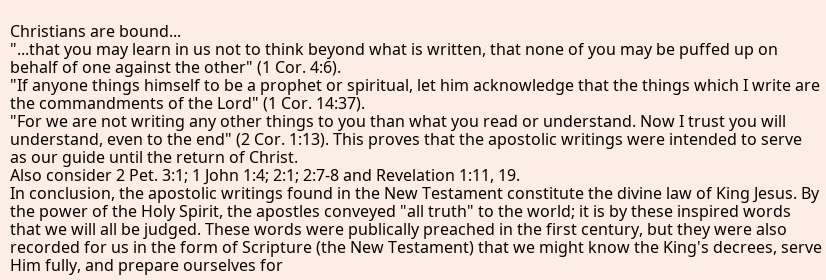Christians are bound...
"...that you may learn in us not to think beyond what is written, that none of you may be puffed up on behalf of one against the other" (1 Cor. 4:6).
"If anyone things himself to be a prophet or spiritual, let him acknowledge that the things which I write are the commandments of the Lord" (1 Cor. 14:37).
"For we are not writing any other things to you than what you read or understand. Now I trust you will understand, even to the end" (2 Cor. 1:13). This proves that the apostolic writings were intended to serve as our guide until the return of Christ.
Also consider 2 Pet. 3:1; 1 John 1:4; 2:1; 2:7-8 and Revelation 1:11, 19.
In conclusion, the apostolic writings found in the New Testament constitute the divine law of King Jesus. By the power of the Holy Spirit, the apostles conveyed "all truth" to the world; it is by these inspired words that we will all be judged. These words were publically preached in the first century, but they were also recorded for us in the form of Scripture (the New Testament) that we might know the King's decrees, serve Him fully, and prepare ourselves for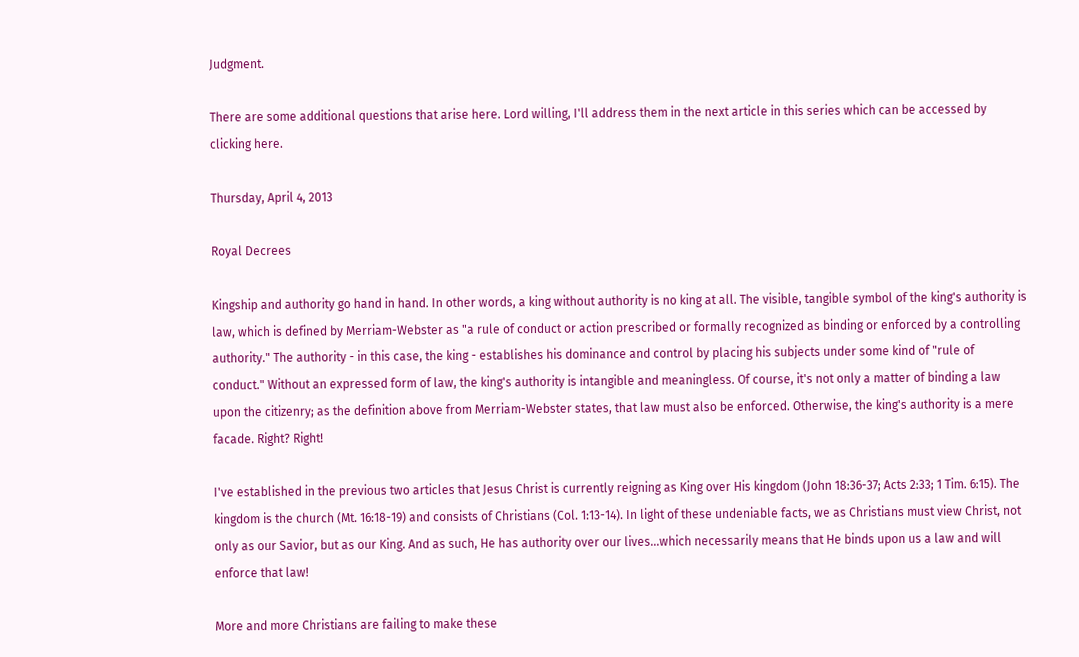Judgment.

There are some additional questions that arise here. Lord willing, I'll address them in the next article in this series which can be accessed by clicking here.

Thursday, April 4, 2013

Royal Decrees

Kingship and authority go hand in hand. In other words, a king without authority is no king at all. The visible, tangible symbol of the king's authority is law, which is defined by Merriam-Webster as "a rule of conduct or action prescribed or formally recognized as binding or enforced by a controlling authority." The authority - in this case, the king - establishes his dominance and control by placing his subjects under some kind of "rule of conduct." Without an expressed form of law, the king's authority is intangible and meaningless. Of course, it's not only a matter of binding a law upon the citizenry; as the definition above from Merriam-Webster states, that law must also be enforced. Otherwise, the king's authority is a mere facade. Right? Right!

I've established in the previous two articles that Jesus Christ is currently reigning as King over His kingdom (John 18:36-37; Acts 2:33; 1 Tim. 6:15). The kingdom is the church (Mt. 16:18-19) and consists of Christians (Col. 1:13-14). In light of these undeniable facts, we as Christians must view Christ, not only as our Savior, but as our King. And as such, He has authority over our lives...which necessarily means that He binds upon us a law and will enforce that law!

More and more Christians are failing to make these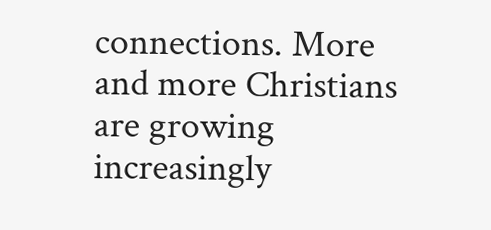connections. More and more Christians are growing increasingly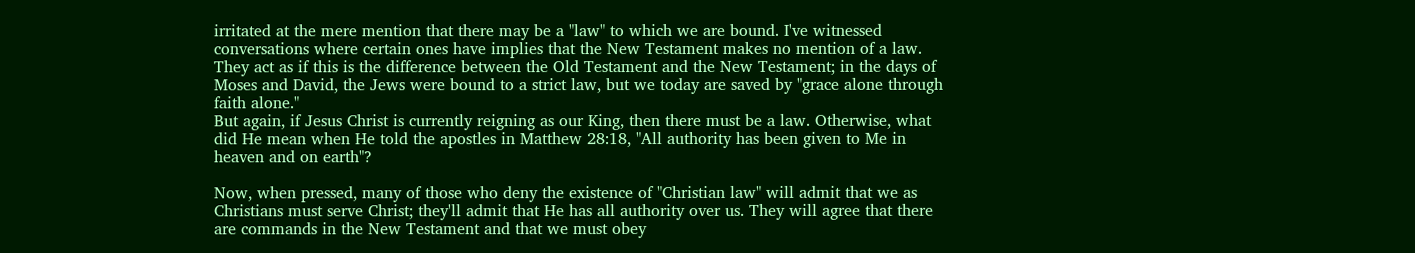irritated at the mere mention that there may be a "law" to which we are bound. I've witnessed conversations where certain ones have implies that the New Testament makes no mention of a law. They act as if this is the difference between the Old Testament and the New Testament; in the days of Moses and David, the Jews were bound to a strict law, but we today are saved by "grace alone through faith alone."
But again, if Jesus Christ is currently reigning as our King, then there must be a law. Otherwise, what did He mean when He told the apostles in Matthew 28:18, "All authority has been given to Me in heaven and on earth"?

Now, when pressed, many of those who deny the existence of "Christian law" will admit that we as Christians must serve Christ; they'll admit that He has all authority over us. They will agree that there are commands in the New Testament and that we must obey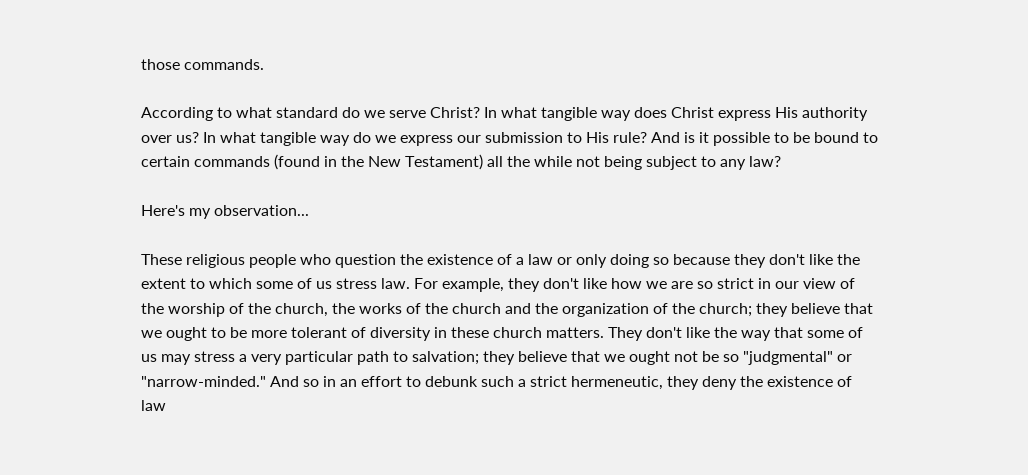those commands.

According to what standard do we serve Christ? In what tangible way does Christ express His authority over us? In what tangible way do we express our submission to His rule? And is it possible to be bound to certain commands (found in the New Testament) all the while not being subject to any law?

Here's my observation...

These religious people who question the existence of a law or only doing so because they don't like the extent to which some of us stress law. For example, they don't like how we are so strict in our view of the worship of the church, the works of the church and the organization of the church; they believe that we ought to be more tolerant of diversity in these church matters. They don't like the way that some of us may stress a very particular path to salvation; they believe that we ought not be so "judgmental" or "narrow-minded." And so in an effort to debunk such a strict hermeneutic, they deny the existence of law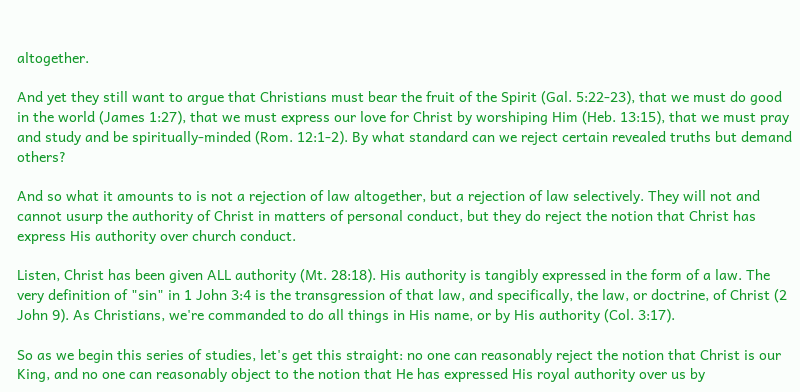altogether.

And yet they still want to argue that Christians must bear the fruit of the Spirit (Gal. 5:22-23), that we must do good in the world (James 1:27), that we must express our love for Christ by worshiping Him (Heb. 13:15), that we must pray and study and be spiritually-minded (Rom. 12:1-2). By what standard can we reject certain revealed truths but demand others?

And so what it amounts to is not a rejection of law altogether, but a rejection of law selectively. They will not and cannot usurp the authority of Christ in matters of personal conduct, but they do reject the notion that Christ has express His authority over church conduct.

Listen, Christ has been given ALL authority (Mt. 28:18). His authority is tangibly expressed in the form of a law. The very definition of "sin" in 1 John 3:4 is the transgression of that law, and specifically, the law, or doctrine, of Christ (2 John 9). As Christians, we're commanded to do all things in His name, or by His authority (Col. 3:17).

So as we begin this series of studies, let's get this straight: no one can reasonably reject the notion that Christ is our King, and no one can reasonably object to the notion that He has expressed His royal authority over us by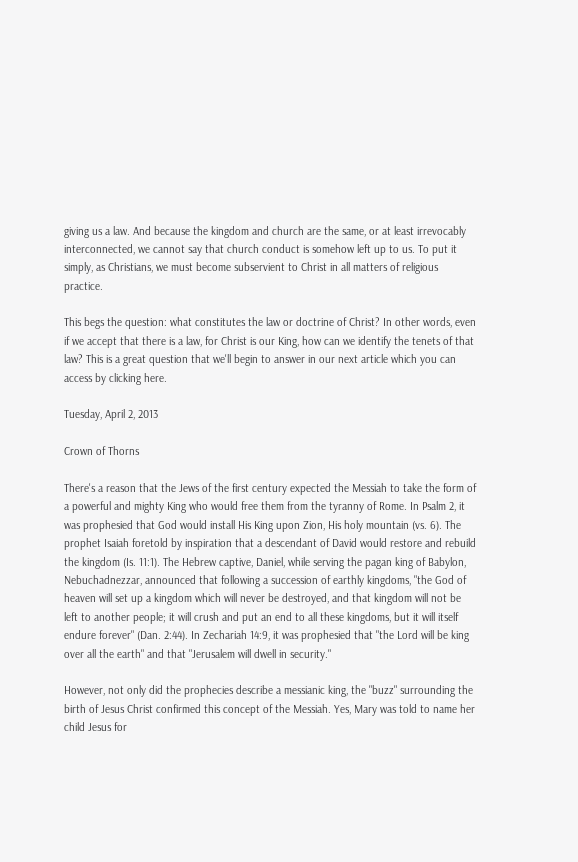giving us a law. And because the kingdom and church are the same, or at least irrevocably interconnected, we cannot say that church conduct is somehow left up to us. To put it simply, as Christians, we must become subservient to Christ in all matters of religious practice.

This begs the question: what constitutes the law or doctrine of Christ? In other words, even if we accept that there is a law, for Christ is our King, how can we identify the tenets of that law? This is a great question that we'll begin to answer in our next article which you can access by clicking here.

Tuesday, April 2, 2013

Crown of Thorns

There's a reason that the Jews of the first century expected the Messiah to take the form of a powerful and mighty King who would free them from the tyranny of Rome. In Psalm 2, it was prophesied that God would install His King upon Zion, His holy mountain (vs. 6). The prophet Isaiah foretold by inspiration that a descendant of David would restore and rebuild the kingdom (Is. 11:1). The Hebrew captive, Daniel, while serving the pagan king of Babylon, Nebuchadnezzar, announced that following a succession of earthly kingdoms, "the God of heaven will set up a kingdom which will never be destroyed, and that kingdom will not be left to another people; it will crush and put an end to all these kingdoms, but it will itself endure forever" (Dan. 2:44). In Zechariah 14:9, it was prophesied that "the Lord will be king over all the earth" and that "Jerusalem will dwell in security."

However, not only did the prophecies describe a messianic king, the "buzz" surrounding the birth of Jesus Christ confirmed this concept of the Messiah. Yes, Mary was told to name her child Jesus for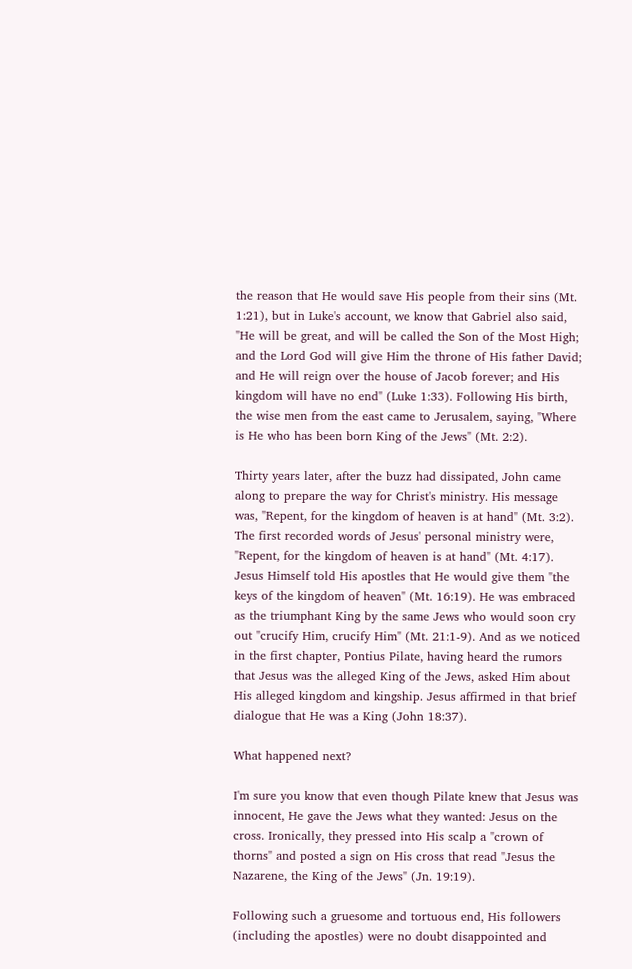the reason that He would save His people from their sins (Mt. 1:21), but in Luke's account, we know that Gabriel also said, "He will be great, and will be called the Son of the Most High; and the Lord God will give Him the throne of His father David; and He will reign over the house of Jacob forever; and His kingdom will have no end" (Luke 1:33). Following His birth, the wise men from the east came to Jerusalem, saying, "Where is He who has been born King of the Jews" (Mt. 2:2).

Thirty years later, after the buzz had dissipated, John came along to prepare the way for Christ's ministry. His message was, "Repent, for the kingdom of heaven is at hand" (Mt. 3:2). The first recorded words of Jesus' personal ministry were, "Repent, for the kingdom of heaven is at hand" (Mt. 4:17). Jesus Himself told His apostles that He would give them "the keys of the kingdom of heaven" (Mt. 16:19). He was embraced as the triumphant King by the same Jews who would soon cry out "crucify Him, crucify Him" (Mt. 21:1-9). And as we noticed in the first chapter, Pontius Pilate, having heard the rumors that Jesus was the alleged King of the Jews, asked Him about His alleged kingdom and kingship. Jesus affirmed in that brief dialogue that He was a King (John 18:37).

What happened next?

I'm sure you know that even though Pilate knew that Jesus was innocent, He gave the Jews what they wanted: Jesus on the cross. Ironically, they pressed into His scalp a "crown of thorns" and posted a sign on His cross that read "Jesus the Nazarene, the King of the Jews" (Jn. 19:19).

Following such a gruesome and tortuous end, His followers (including the apostles) were no doubt disappointed and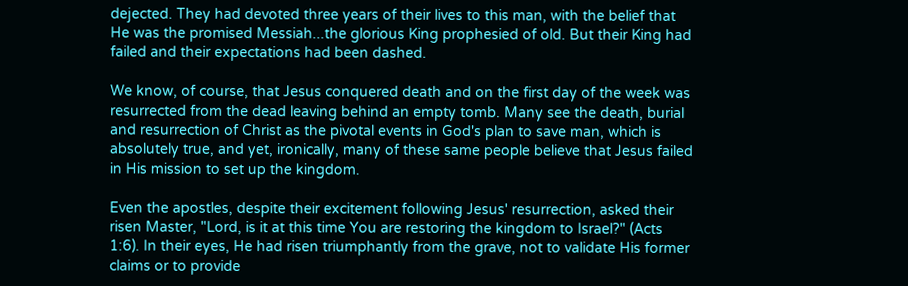dejected. They had devoted three years of their lives to this man, with the belief that He was the promised Messiah...the glorious King prophesied of old. But their King had failed and their expectations had been dashed.

We know, of course, that Jesus conquered death and on the first day of the week was resurrected from the dead leaving behind an empty tomb. Many see the death, burial and resurrection of Christ as the pivotal events in God's plan to save man, which is absolutely true, and yet, ironically, many of these same people believe that Jesus failed in His mission to set up the kingdom.

Even the apostles, despite their excitement following Jesus' resurrection, asked their risen Master, "Lord, is it at this time You are restoring the kingdom to Israel?" (Acts 1:6). In their eyes, He had risen triumphantly from the grave, not to validate His former claims or to provide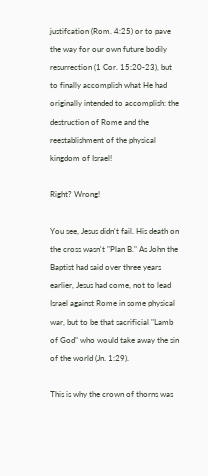justifcation (Rom. 4:25) or to pave the way for our own future bodily resurrection (1 Cor. 15:20-23), but to finally accomplish what He had originally intended to accomplish: the destruction of Rome and the reestablishment of the physical kingdom of Israel!

Right? Wrong!

You see, Jesus didn't fail. His death on the cross wasn't "Plan B." As John the Baptist had said over three years earlier, Jesus had come, not to lead Israel against Rome in some physical war, but to be that sacrificial "Lamb of God" who would take away the sin of the world (Jn. 1:29).

This is why the crown of thorns was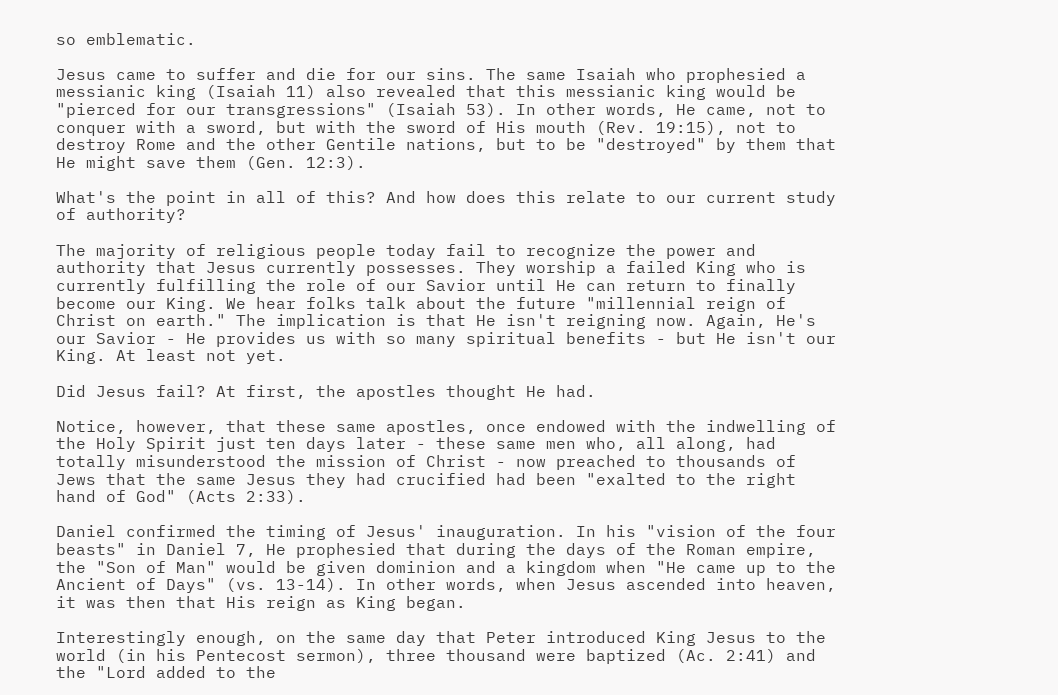so emblematic.

Jesus came to suffer and die for our sins. The same Isaiah who prophesied a messianic king (Isaiah 11) also revealed that this messianic king would be "pierced for our transgressions" (Isaiah 53). In other words, He came, not to conquer with a sword, but with the sword of His mouth (Rev. 19:15), not to destroy Rome and the other Gentile nations, but to be "destroyed" by them that He might save them (Gen. 12:3).

What's the point in all of this? And how does this relate to our current study of authority?

The majority of religious people today fail to recognize the power and authority that Jesus currently possesses. They worship a failed King who is currently fulfilling the role of our Savior until He can return to finally become our King. We hear folks talk about the future "millennial reign of Christ on earth." The implication is that He isn't reigning now. Again, He's our Savior - He provides us with so many spiritual benefits - but He isn't our King. At least not yet.

Did Jesus fail? At first, the apostles thought He had.

Notice, however, that these same apostles, once endowed with the indwelling of the Holy Spirit just ten days later - these same men who, all along, had totally misunderstood the mission of Christ - now preached to thousands of Jews that the same Jesus they had crucified had been "exalted to the right hand of God" (Acts 2:33).

Daniel confirmed the timing of Jesus' inauguration. In his "vision of the four beasts" in Daniel 7, He prophesied that during the days of the Roman empire, the "Son of Man" would be given dominion and a kingdom when "He came up to the Ancient of Days" (vs. 13-14). In other words, when Jesus ascended into heaven, it was then that His reign as King began.

Interestingly enough, on the same day that Peter introduced King Jesus to the world (in his Pentecost sermon), three thousand were baptized (Ac. 2:41) and the "Lord added to the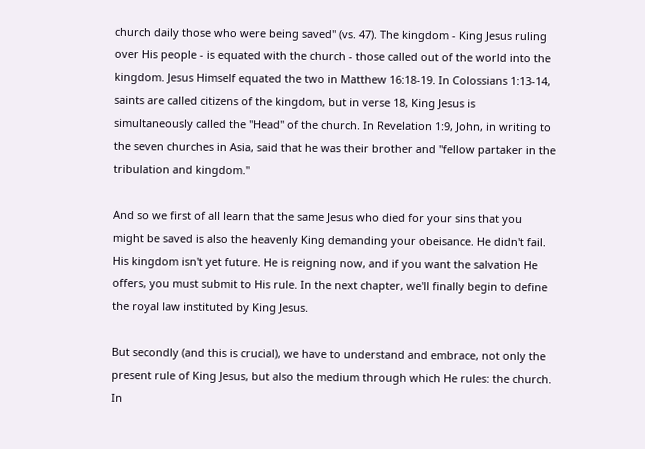church daily those who were being saved" (vs. 47). The kingdom - King Jesus ruling over His people - is equated with the church - those called out of the world into the kingdom. Jesus Himself equated the two in Matthew 16:18-19. In Colossians 1:13-14, saints are called citizens of the kingdom, but in verse 18, King Jesus is simultaneously called the "Head" of the church. In Revelation 1:9, John, in writing to the seven churches in Asia, said that he was their brother and "fellow partaker in the tribulation and kingdom."

And so we first of all learn that the same Jesus who died for your sins that you might be saved is also the heavenly King demanding your obeisance. He didn't fail. His kingdom isn't yet future. He is reigning now, and if you want the salvation He offers, you must submit to His rule. In the next chapter, we'll finally begin to define the royal law instituted by King Jesus.

But secondly (and this is crucial), we have to understand and embrace, not only the present rule of King Jesus, but also the medium through which He rules: the church. In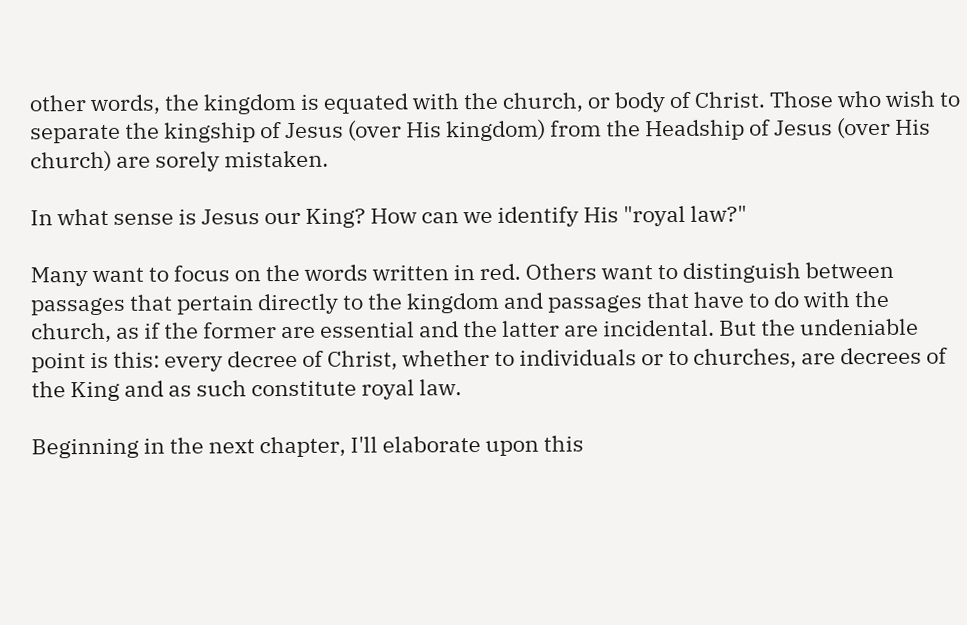other words, the kingdom is equated with the church, or body of Christ. Those who wish to separate the kingship of Jesus (over His kingdom) from the Headship of Jesus (over His church) are sorely mistaken.

In what sense is Jesus our King? How can we identify His "royal law?"

Many want to focus on the words written in red. Others want to distinguish between passages that pertain directly to the kingdom and passages that have to do with the church, as if the former are essential and the latter are incidental. But the undeniable point is this: every decree of Christ, whether to individuals or to churches, are decrees of the King and as such constitute royal law.

Beginning in the next chapter, I'll elaborate upon this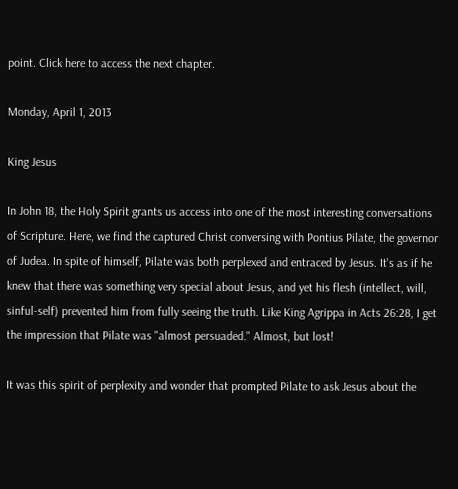point. Click here to access the next chapter.

Monday, April 1, 2013

King Jesus

In John 18, the Holy Spirit grants us access into one of the most interesting conversations of Scripture. Here, we find the captured Christ conversing with Pontius Pilate, the governor of Judea. In spite of himself, Pilate was both perplexed and entraced by Jesus. It's as if he knew that there was something very special about Jesus, and yet his flesh (intellect, will, sinful-self) prevented him from fully seeing the truth. Like King Agrippa in Acts 26:28, I get the impression that Pilate was "almost persuaded." Almost, but lost!

It was this spirit of perplexity and wonder that prompted Pilate to ask Jesus about the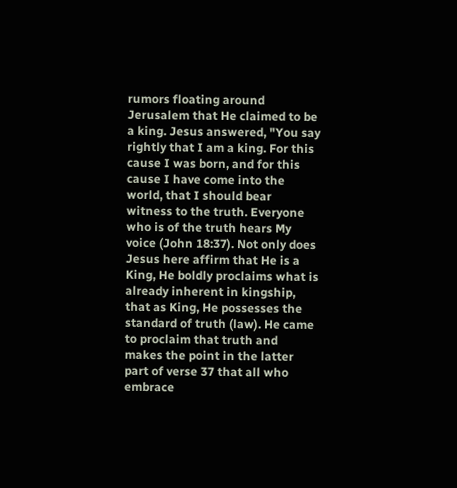rumors floating around Jerusalem that He claimed to be a king. Jesus answered, "You say rightly that I am a king. For this cause I was born, and for this cause I have come into the world, that I should bear witness to the truth. Everyone who is of the truth hears My voice (John 18:37). Not only does Jesus here affirm that He is a King, He boldly proclaims what is already inherent in kingship, that as King, He possesses the standard of truth (law). He came to proclaim that truth and makes the point in the latter part of verse 37 that all who embrace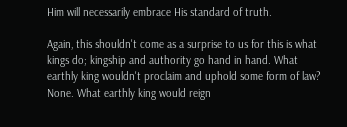Him will necessarily embrace His standard of truth.

Again, this shouldn't come as a surprise to us for this is what kings do; kingship and authority go hand in hand. What earthly king wouldn't proclaim and uphold some form of law? None. What earthly king would reign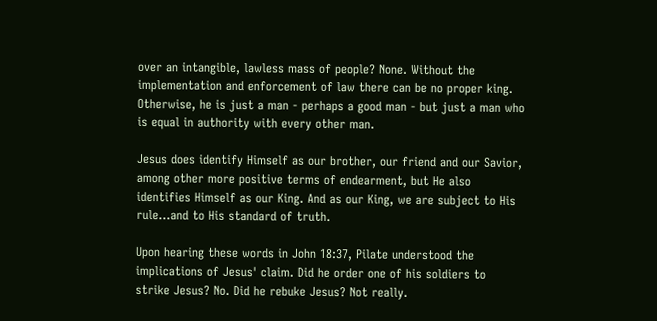over an intangible, lawless mass of people? None. Without the implementation and enforcement of law there can be no proper king. Otherwise, he is just a man - perhaps a good man - but just a man who is equal in authority with every other man.

Jesus does identify Himself as our brother, our friend and our Savior, among other more positive terms of endearment, but He also identifies Himself as our King. And as our King, we are subject to His rule...and to His standard of truth.

Upon hearing these words in John 18:37, Pilate understood the implications of Jesus' claim. Did he order one of his soldiers to strike Jesus? No. Did he rebuke Jesus? Not really.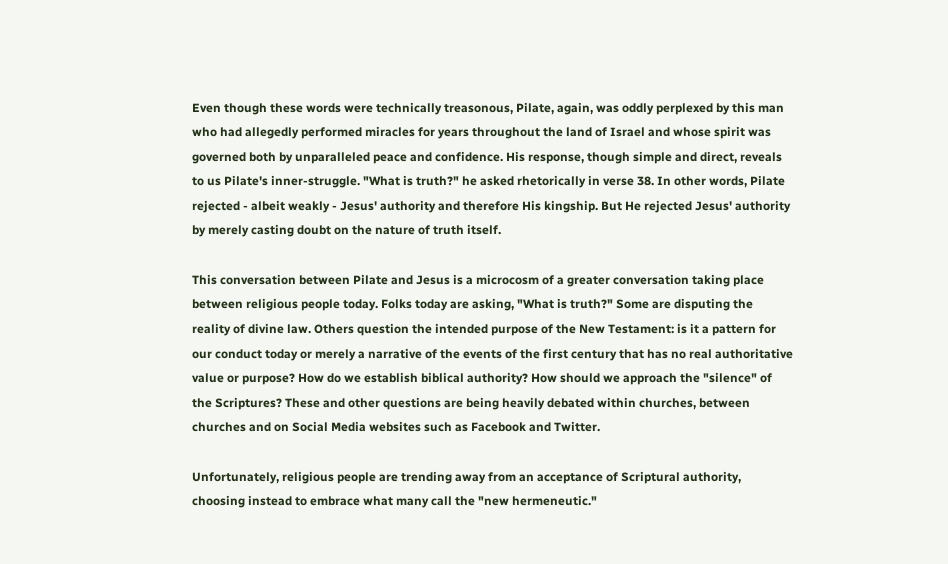Even though these words were technically treasonous, Pilate, again, was oddly perplexed by this man who had allegedly performed miracles for years throughout the land of Israel and whose spirit was governed both by unparalleled peace and confidence. His response, though simple and direct, reveals to us Pilate's inner-struggle. "What is truth?" he asked rhetorically in verse 38. In other words, Pilate rejected - albeit weakly - Jesus' authority and therefore His kingship. But He rejected Jesus' authority by merely casting doubt on the nature of truth itself.

This conversation between Pilate and Jesus is a microcosm of a greater conversation taking place between religious people today. Folks today are asking, "What is truth?" Some are disputing the reality of divine law. Others question the intended purpose of the New Testament: is it a pattern for our conduct today or merely a narrative of the events of the first century that has no real authoritative value or purpose? How do we establish biblical authority? How should we approach the "silence" of the Scriptures? These and other questions are being heavily debated within churches, between churches and on Social Media websites such as Facebook and Twitter.

Unfortunately, religious people are trending away from an acceptance of Scriptural authority, choosing instead to embrace what many call the "new hermeneutic."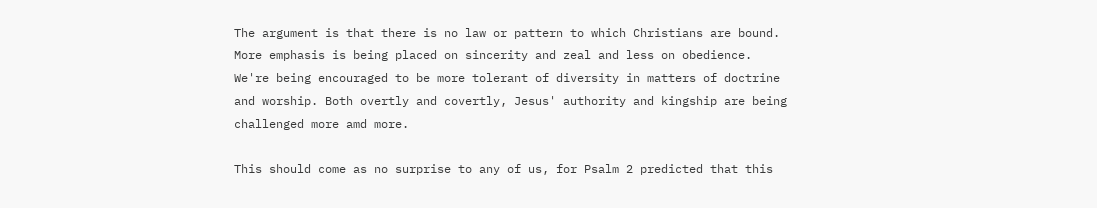The argument is that there is no law or pattern to which Christians are bound. More emphasis is being placed on sincerity and zeal and less on obedience. We're being encouraged to be more tolerant of diversity in matters of doctrine and worship. Both overtly and covertly, Jesus' authority and kingship are being challenged more amd more.

This should come as no surprise to any of us, for Psalm 2 predicted that this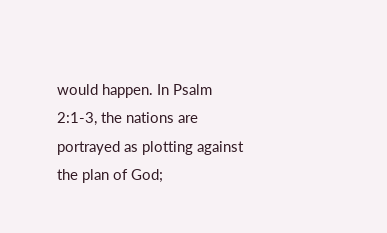would happen. In Psalm 2:1-3, the nations are portrayed as plotting against the plan of God;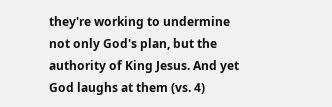they're working to undermine not only God's plan, but the authority of King Jesus. And yet God laughs at them (vs. 4)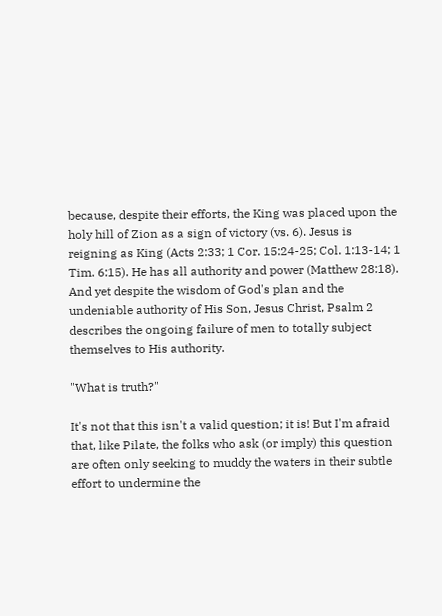because, despite their efforts, the King was placed upon the holy hill of Zion as a sign of victory (vs. 6). Jesus is reigning as King (Acts 2:33; 1 Cor. 15:24-25; Col. 1:13-14; 1 Tim. 6:15). He has all authority and power (Matthew 28:18). And yet despite the wisdom of God's plan and the undeniable authority of His Son, Jesus Christ, Psalm 2 describes the ongoing failure of men to totally subject themselves to His authority.

"What is truth?"

It's not that this isn't a valid question; it is! But I'm afraid that, like Pilate, the folks who ask (or imply) this question are often only seeking to muddy the waters in their subtle effort to undermine the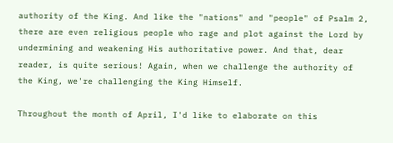authority of the King. And like the "nations" and "people" of Psalm 2, there are even religious people who rage and plot against the Lord by undermining and weakening His authoritative power. And that, dear reader, is quite serious! Again, when we challenge the authority of the King, we're challenging the King Himself.

Throughout the month of April, I'd like to elaborate on this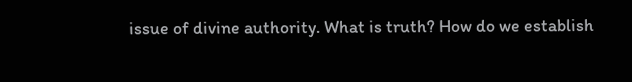issue of divine authority. What is truth? How do we establish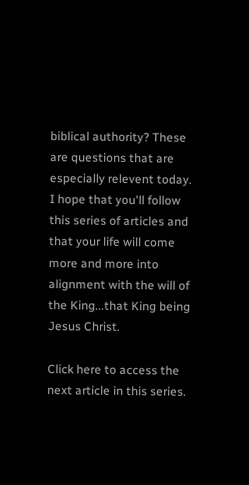biblical authority? These are questions that are especially relevent today. I hope that you'll follow this series of articles and that your life will come more and more into alignment with the will of the King...that King being Jesus Christ.

Click here to access the next article in this series.